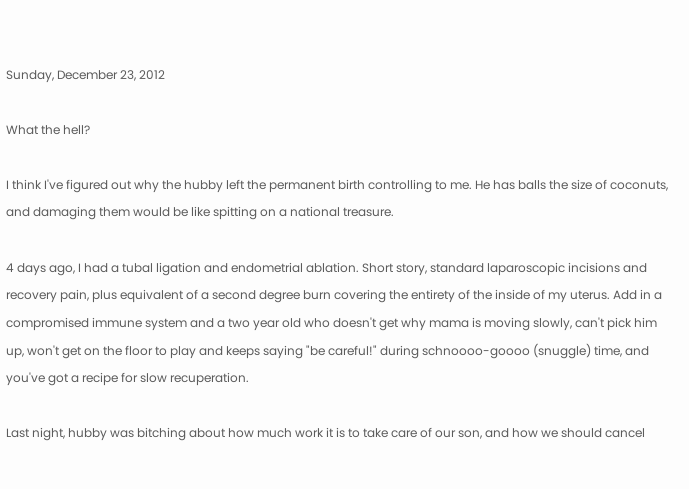Sunday, December 23, 2012

What the hell?

I think I've figured out why the hubby left the permanent birth controlling to me. He has balls the size of coconuts, and damaging them would be like spitting on a national treasure.

4 days ago, I had a tubal ligation and endometrial ablation. Short story, standard laparoscopic incisions and recovery pain, plus equivalent of a second degree burn covering the entirety of the inside of my uterus. Add in a compromised immune system and a two year old who doesn't get why mama is moving slowly, can't pick him up, won't get on the floor to play and keeps saying "be careful!" during schnoooo-goooo (snuggle) time, and you've got a recipe for slow recuperation.

Last night, hubby was bitching about how much work it is to take care of our son, and how we should cancel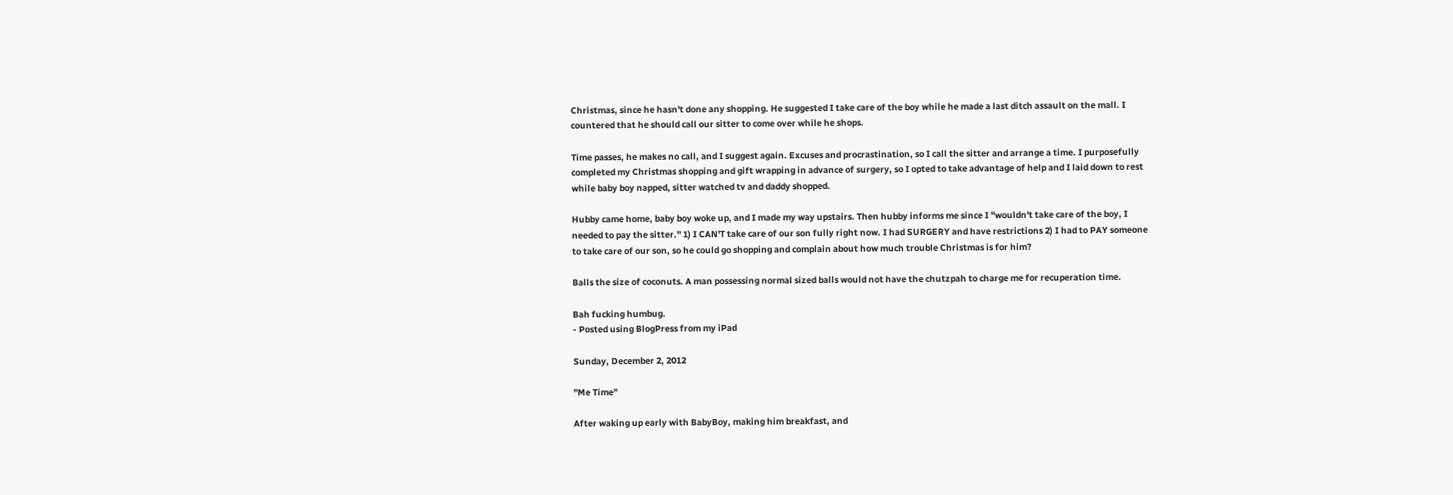Christmas, since he hasn't done any shopping. He suggested I take care of the boy while he made a last ditch assault on the mall. I countered that he should call our sitter to come over while he shops.

Time passes, he makes no call, and I suggest again. Excuses and procrastination, so I call the sitter and arrange a time. I purposefully completed my Christmas shopping and gift wrapping in advance of surgery, so I opted to take advantage of help and I laid down to rest while baby boy napped, sitter watched tv and daddy shopped.

Hubby came home, baby boy woke up, and I made my way upstairs. Then hubby informs me since I "wouldn't take care of the boy, I needed to pay the sitter." 1) I CAN'T take care of our son fully right now. I had SURGERY and have restrictions 2) I had to PAY someone to take care of our son, so he could go shopping and complain about how much trouble Christmas is for him?

Balls the size of coconuts. A man possessing normal sized balls would not have the chutzpah to charge me for recuperation time.

Bah fucking humbug.
- Posted using BlogPress from my iPad

Sunday, December 2, 2012

"Me Time"

After waking up early with BabyBoy, making him breakfast, and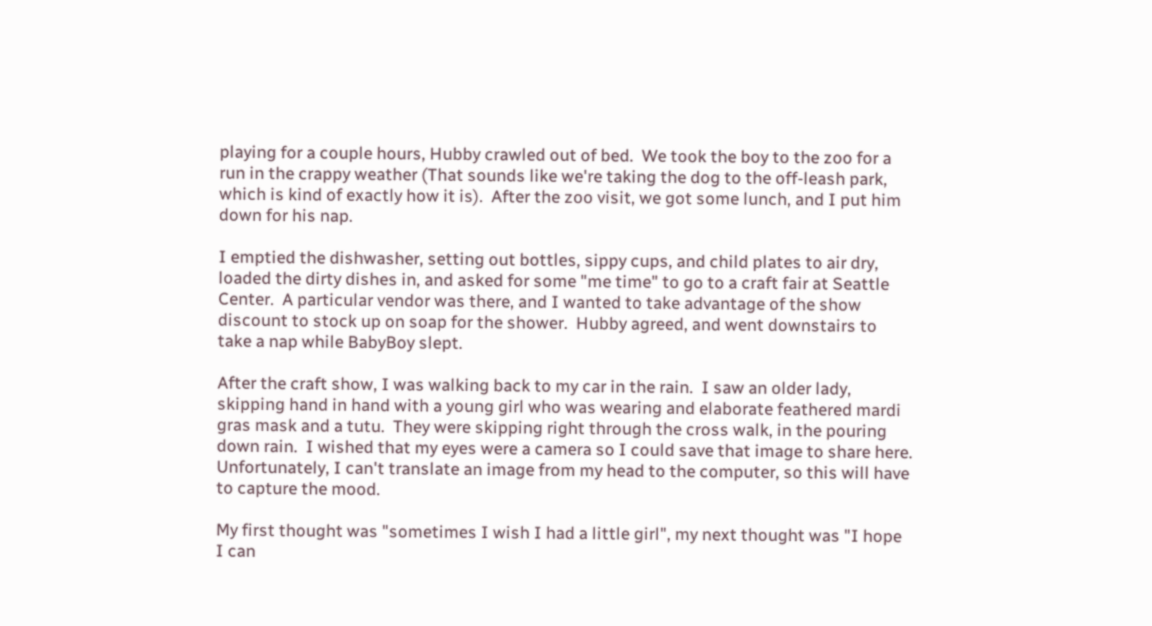playing for a couple hours, Hubby crawled out of bed.  We took the boy to the zoo for a run in the crappy weather (That sounds like we're taking the dog to the off-leash park, which is kind of exactly how it is).  After the zoo visit, we got some lunch, and I put him down for his nap.

I emptied the dishwasher, setting out bottles, sippy cups, and child plates to air dry, loaded the dirty dishes in, and asked for some "me time" to go to a craft fair at Seattle Center.  A particular vendor was there, and I wanted to take advantage of the show discount to stock up on soap for the shower.  Hubby agreed, and went downstairs to take a nap while BabyBoy slept.

After the craft show, I was walking back to my car in the rain.  I saw an older lady, skipping hand in hand with a young girl who was wearing and elaborate feathered mardi gras mask and a tutu.  They were skipping right through the cross walk, in the pouring down rain.  I wished that my eyes were a camera so I could save that image to share here.  Unfortunately, I can't translate an image from my head to the computer, so this will have to capture the mood.

My first thought was "sometimes I wish I had a little girl", my next thought was "I hope I can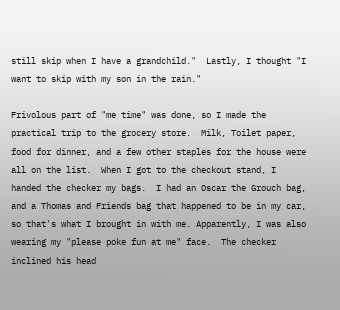still skip when I have a grandchild."  Lastly, I thought "I want to skip with my son in the rain."

Frivolous part of "me time" was done, so I made the practical trip to the grocery store.  Milk, Toilet paper, food for dinner, and a few other staples for the house were all on the list.  When I got to the checkout stand, I handed the checker my bags.  I had an Oscar the Grouch bag, and a Thomas and Friends bag that happened to be in my car, so that's what I brought in with me. Apparently, I was also wearing my "please poke fun at me" face.  The checker inclined his head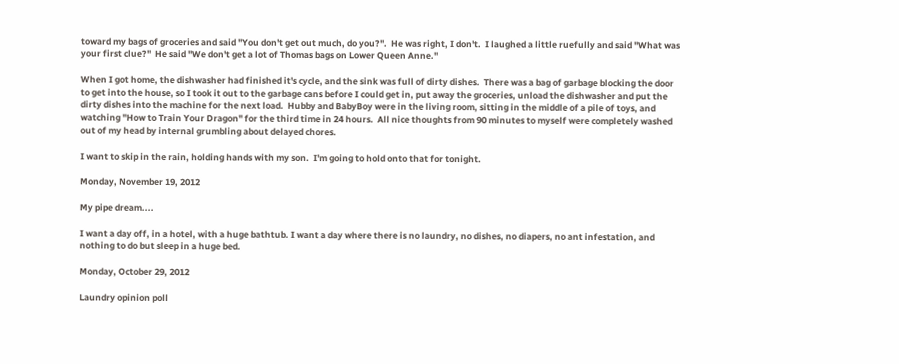toward my bags of groceries and said "You don't get out much, do you?".  He was right, I don't.  I laughed a little ruefully and said "What was your first clue?"  He said "We don't get a lot of Thomas bags on Lower Queen Anne."

When I got home, the dishwasher had finished it's cycle, and the sink was full of dirty dishes.  There was a bag of garbage blocking the door to get into the house, so I took it out to the garbage cans before I could get in, put away the groceries, unload the dishwasher and put the dirty dishes into the machine for the next load.  Hubby and BabyBoy were in the living room, sitting in the middle of a pile of toys, and watching "How to Train Your Dragon" for the third time in 24 hours.  All nice thoughts from 90 minutes to myself were completely washed out of my head by internal grumbling about delayed chores.

I want to skip in the rain, holding hands with my son.  I'm going to hold onto that for tonight.

Monday, November 19, 2012

My pipe dream....

I want a day off, in a hotel, with a huge bathtub. I want a day where there is no laundry, no dishes, no diapers, no ant infestation, and nothing to do but sleep in a huge bed.

Monday, October 29, 2012

Laundry opinion poll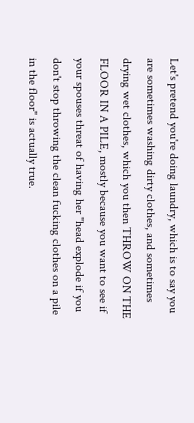Let's pretend you're doing laundry, which is to say you are sometimes washing dirty clothes, and sometimes drying wet clothes, which you then THROW ON THE FLOOR IN A PILE, mostly because you want to see if your spouses threat of having her "head explode if you don't stop throwing the clean fucking clothes on a pile in the floor" is actually true.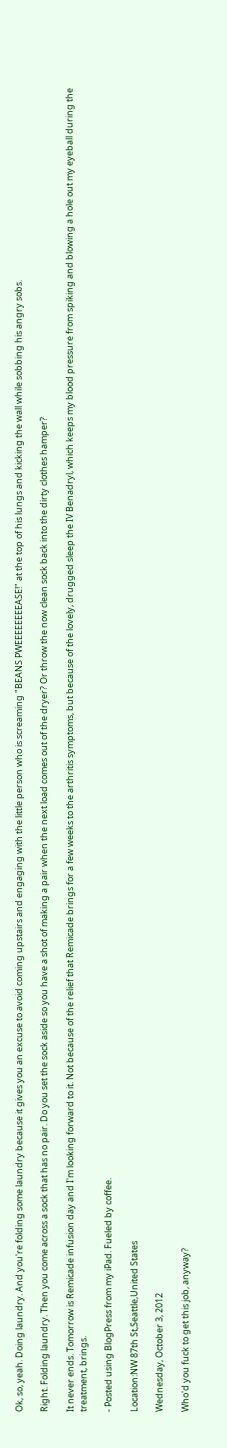Ok, so, yeah. Doing laundry. And you're folding some laundry because it gives you an excuse to avoid coming upstairs and engaging with the little person who is screaming "BEANS PWEEEEEEEEASE!" at the top of his lungs and kicking the wall while sobbing his angry sobs.

Right. Folding laundry. Then you come across a sock that has no pair. Do you set the sock aside so you have a shot of making a pair when the next load comes out of the dryer? Or throw the now clean sock back into the dirty clothes hamper?

It never ends. Tomorrow is Remicade infusion day and I'm looking forward to it. Not because of the relief that Remicade brings for a few weeks to the arthritis symptoms, but because of the lovely, drugged sleep the IV Benadryl, which keeps my blood pressure from spiking and blowing a hole out my eyeball during the treatment, brings.

- Posted using BlogPress from my iPad. Fueled by coffee.

Location:NW 87th St,Seattle,United States

Wednesday, October 3, 2012

Who'd you fuck to get this job, anyway?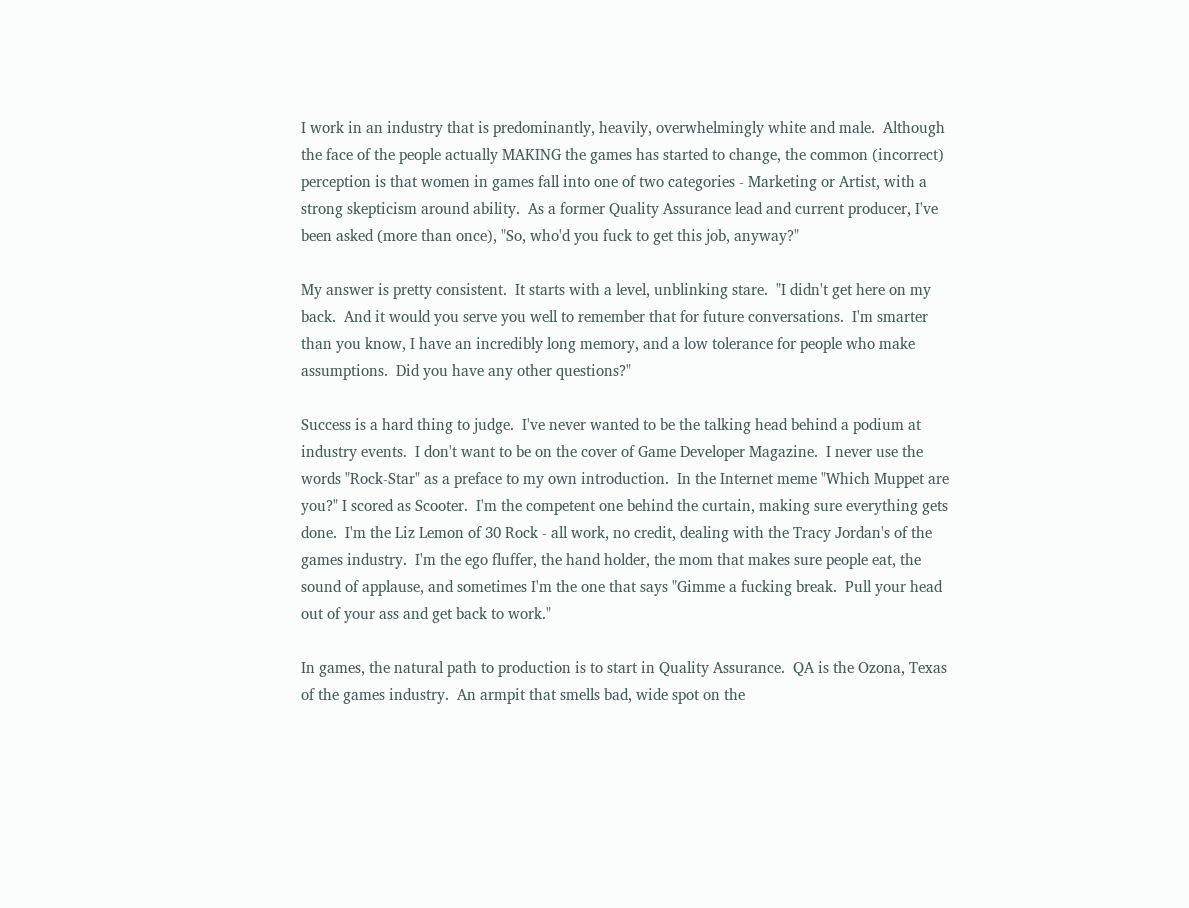I work in an industry that is predominantly, heavily, overwhelmingly white and male.  Although the face of the people actually MAKING the games has started to change, the common (incorrect) perception is that women in games fall into one of two categories - Marketing or Artist, with a strong skepticism around ability.  As a former Quality Assurance lead and current producer, I've been asked (more than once), "So, who'd you fuck to get this job, anyway?"

My answer is pretty consistent.  It starts with a level, unblinking stare.  "I didn't get here on my back.  And it would you serve you well to remember that for future conversations.  I'm smarter than you know, I have an incredibly long memory, and a low tolerance for people who make assumptions.  Did you have any other questions?"

Success is a hard thing to judge.  I've never wanted to be the talking head behind a podium at industry events.  I don't want to be on the cover of Game Developer Magazine.  I never use the words "Rock-Star" as a preface to my own introduction.  In the Internet meme "Which Muppet are you?" I scored as Scooter.  I'm the competent one behind the curtain, making sure everything gets done.  I'm the Liz Lemon of 30 Rock - all work, no credit, dealing with the Tracy Jordan's of the games industry.  I'm the ego fluffer, the hand holder, the mom that makes sure people eat, the sound of applause, and sometimes I'm the one that says "Gimme a fucking break.  Pull your head out of your ass and get back to work."

In games, the natural path to production is to start in Quality Assurance.  QA is the Ozona, Texas of the games industry.  An armpit that smells bad, wide spot on the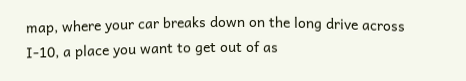map, where your car breaks down on the long drive across I-10, a place you want to get out of as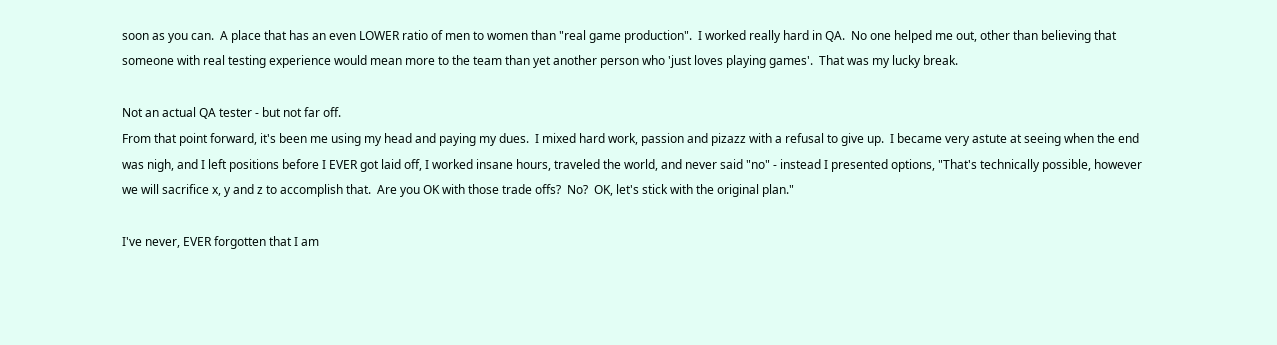soon as you can.  A place that has an even LOWER ratio of men to women than "real game production".  I worked really hard in QA.  No one helped me out, other than believing that someone with real testing experience would mean more to the team than yet another person who 'just loves playing games'.  That was my lucky break.

Not an actual QA tester - but not far off.
From that point forward, it's been me using my head and paying my dues.  I mixed hard work, passion and pizazz with a refusal to give up.  I became very astute at seeing when the end was nigh, and I left positions before I EVER got laid off, I worked insane hours, traveled the world, and never said "no" - instead I presented options, "That's technically possible, however we will sacrifice x, y and z to accomplish that.  Are you OK with those trade offs?  No?  OK, let's stick with the original plan."

I've never, EVER forgotten that I am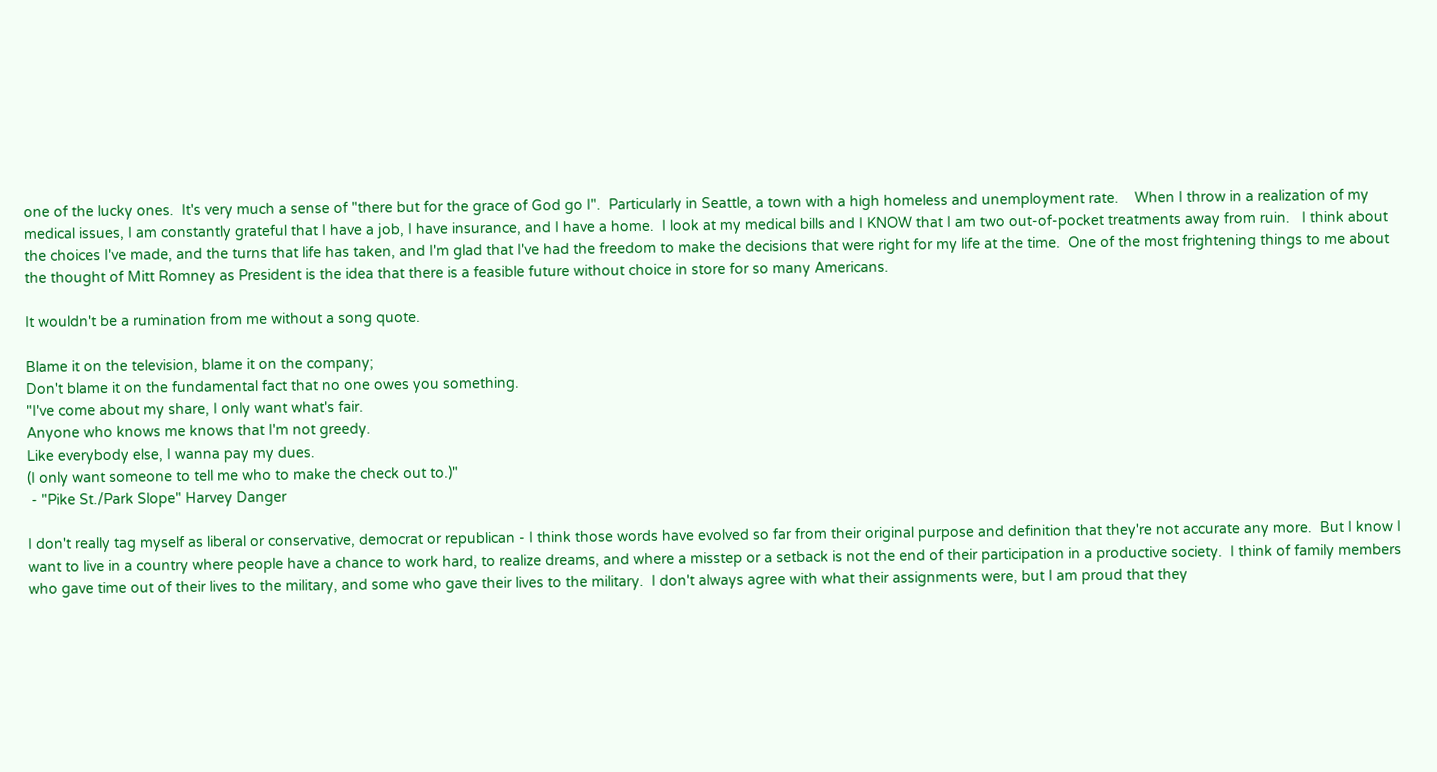one of the lucky ones.  It's very much a sense of "there but for the grace of God go I".  Particularly in Seattle, a town with a high homeless and unemployment rate.    When I throw in a realization of my medical issues, I am constantly grateful that I have a job, I have insurance, and I have a home.  I look at my medical bills and I KNOW that I am two out-of-pocket treatments away from ruin.   I think about the choices I've made, and the turns that life has taken, and I'm glad that I've had the freedom to make the decisions that were right for my life at the time.  One of the most frightening things to me about the thought of Mitt Romney as President is the idea that there is a feasible future without choice in store for so many Americans.

It wouldn't be a rumination from me without a song quote.

Blame it on the television, blame it on the company;
Don't blame it on the fundamental fact that no one owes you something.
"I've come about my share, I only want what's fair.
Anyone who knows me knows that I'm not greedy.
Like everybody else, I wanna pay my dues.
(I only want someone to tell me who to make the check out to.)"
 - "Pike St./Park Slope" Harvey Danger

I don't really tag myself as liberal or conservative, democrat or republican - I think those words have evolved so far from their original purpose and definition that they're not accurate any more.  But I know I want to live in a country where people have a chance to work hard, to realize dreams, and where a misstep or a setback is not the end of their participation in a productive society.  I think of family members who gave time out of their lives to the military, and some who gave their lives to the military.  I don't always agree with what their assignments were, but I am proud that they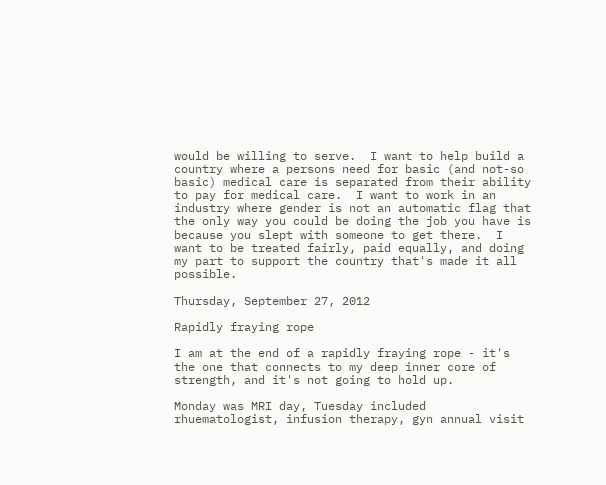would be willing to serve.  I want to help build a country where a persons need for basic (and not-so basic) medical care is separated from their ability to pay for medical care.  I want to work in an industry where gender is not an automatic flag that the only way you could be doing the job you have is because you slept with someone to get there.  I want to be treated fairly, paid equally, and doing my part to support the country that's made it all possible.

Thursday, September 27, 2012

Rapidly fraying rope

I am at the end of a rapidly fraying rope - it's the one that connects to my deep inner core of strength, and it's not going to hold up.

Monday was MRI day, Tuesday included rhuematologist, infusion therapy, gyn annual visit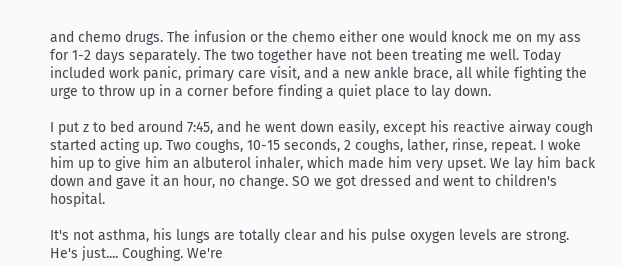and chemo drugs. The infusion or the chemo either one would knock me on my ass for 1-2 days separately. The two together have not been treating me well. Today included work panic, primary care visit, and a new ankle brace, all while fighting the urge to throw up in a corner before finding a quiet place to lay down.

I put z to bed around 7:45, and he went down easily, except his reactive airway cough started acting up. Two coughs, 10-15 seconds, 2 coughs, lather, rinse, repeat. I woke him up to give him an albuterol inhaler, which made him very upset. We lay him back down and gave it an hour, no change. SO we got dressed and went to children's hospital.

It's not asthma, his lungs are totally clear and his pulse oxygen levels are strong. He's just.... Coughing. We're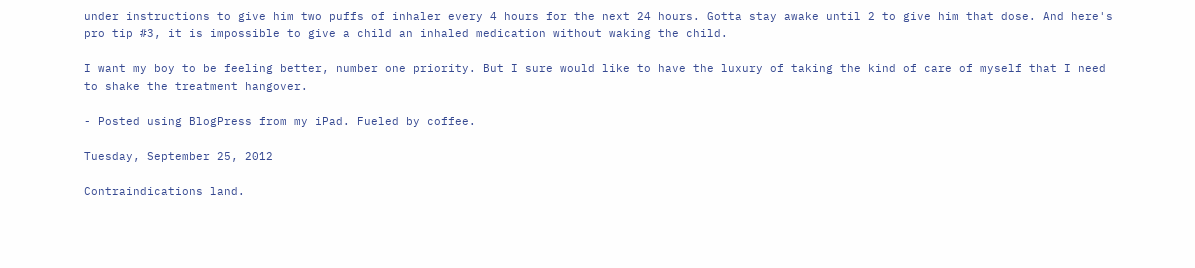under instructions to give him two puffs of inhaler every 4 hours for the next 24 hours. Gotta stay awake until 2 to give him that dose. And here's pro tip #3, it is impossible to give a child an inhaled medication without waking the child.

I want my boy to be feeling better, number one priority. But I sure would like to have the luxury of taking the kind of care of myself that I need to shake the treatment hangover.

- Posted using BlogPress from my iPad. Fueled by coffee.

Tuesday, September 25, 2012

Contraindications land.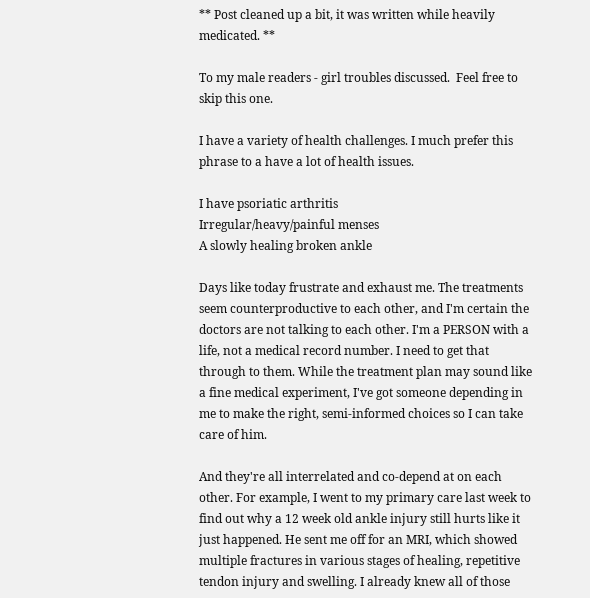** Post cleaned up a bit, it was written while heavily medicated. **

To my male readers - girl troubles discussed.  Feel free to skip this one.

I have a variety of health challenges. I much prefer this phrase to a have a lot of health issues.

I have psoriatic arthritis
Irregular/heavy/painful menses
A slowly healing broken ankle

Days like today frustrate and exhaust me. The treatments seem counterproductive to each other, and I'm certain the doctors are not talking to each other. I'm a PERSON with a life, not a medical record number. I need to get that through to them. While the treatment plan may sound like a fine medical experiment, I've got someone depending in me to make the right, semi-informed choices so I can take care of him.

And they're all interrelated and co-depend at on each other. For example, I went to my primary care last week to find out why a 12 week old ankle injury still hurts like it just happened. He sent me off for an MRI, which showed multiple fractures in various stages of healing, repetitive tendon injury and swelling. I already knew all of those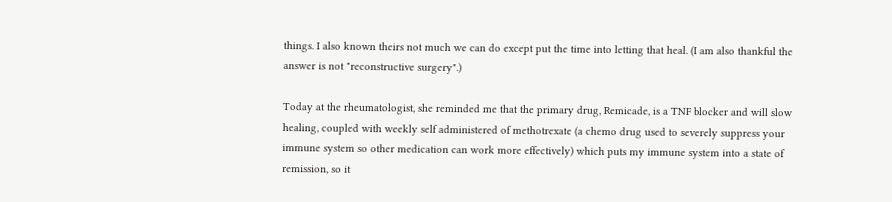things. I also known theirs not much we can do except put the time into letting that heal. (I am also thankful the answer is not "reconstructive surgery".)

Today at the rheumatologist, she reminded me that the primary drug, Remicade, is a TNF blocker and will slow healing, coupled with weekly self administered of methotrexate (a chemo drug used to severely suppress your immune system so other medication can work more effectively) which puts my immune system into a state of remission, so it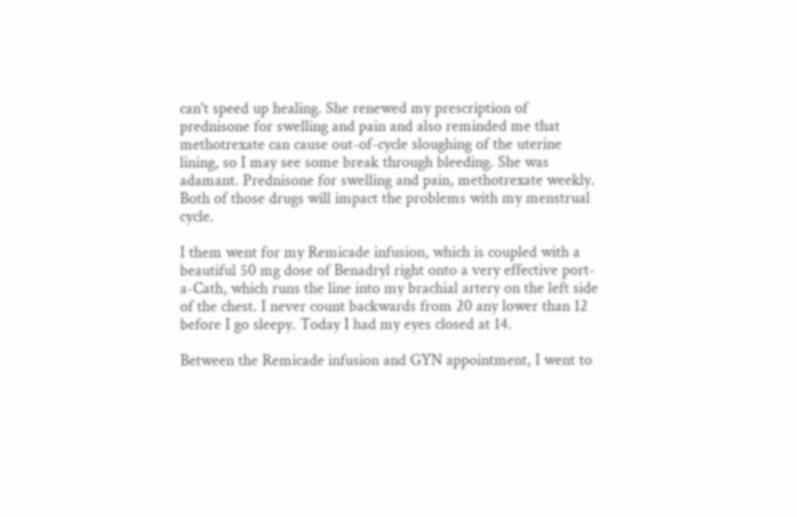can't speed up healing. She renewed my prescription of prednisone for swelling and pain and also reminded me that methotrexate can cause out-of-cycle sloughing of the uterine lining, so I may see some break through bleeding. She was adamant. Prednisone for swelling and pain, methotrexate weekly.  Both of those drugs will impact the problems with my menstrual cycle.

I them went for my Remicade infusion, which is coupled with a beautiful 50 mg dose of Benadryl right onto a very effective port-a-Cath, which runs the line into my brachial artery on the left side of the chest. I never count backwards from 20 any lower than 12 before I go sleepy. Today I had my eyes closed at 14.

Between the Remicade infusion and GYN appointment, I went to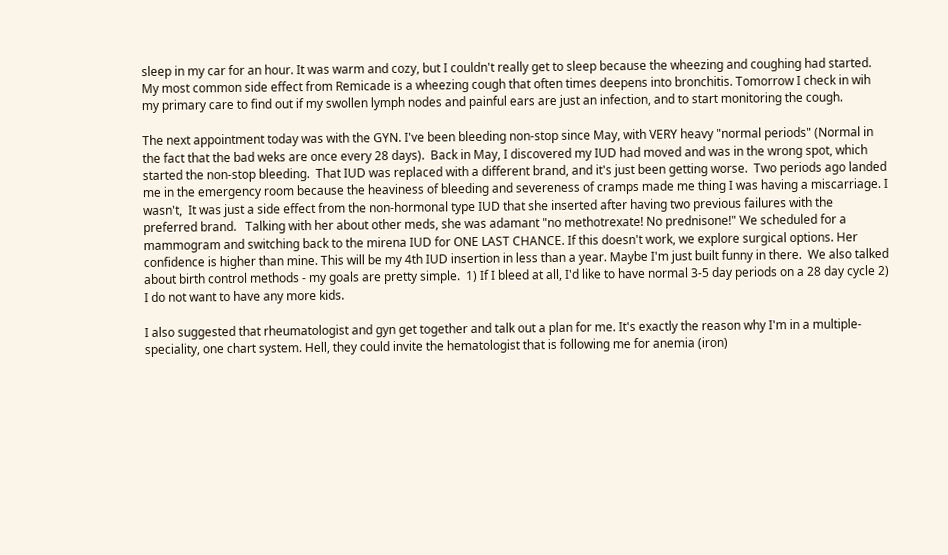sleep in my car for an hour. It was warm and cozy, but I couldn't really get to sleep because the wheezing and coughing had started.  My most common side effect from Remicade is a wheezing cough that often times deepens into bronchitis. Tomorrow I check in wih my primary care to find out if my swollen lymph nodes and painful ears are just an infection, and to start monitoring the cough.

The next appointment today was with the GYN. I've been bleeding non-stop since May, with VERY heavy "normal periods" (Normal in the fact that the bad weks are once every 28 days).  Back in May, I discovered my IUD had moved and was in the wrong spot, which started the non-stop bleeding.  That IUD was replaced with a different brand, and it's just been getting worse.  Two periods ago landed me in the emergency room because the heaviness of bleeding and severeness of cramps made me thing I was having a miscarriage. I wasn't,  It was just a side effect from the non-hormonal type IUD that she inserted after having two previous failures with the preferred brand.   Talking with her about other meds, she was adamant "no methotrexate! No prednisone!" We scheduled for a mammogram and switching back to the mirena IUD for ONE LAST CHANCE. If this doesn't work, we explore surgical options. Her confidence is higher than mine. This will be my 4th IUD insertion in less than a year. Maybe I'm just built funny in there.  We also talked about birth control methods - my goals are pretty simple.  1) If I bleed at all, I'd like to have normal 3-5 day periods on a 28 day cycle 2) I do not want to have any more kids.

I also suggested that rheumatologist and gyn get together and talk out a plan for me. It's exactly the reason why I'm in a multiple-speciality, one chart system. Hell, they could invite the hematologist that is following me for anemia (iron)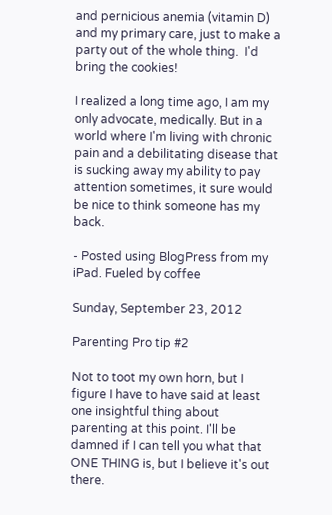and pernicious anemia (vitamin D) and my primary care, just to make a party out of the whole thing.  I'd bring the cookies!

I realized a long time ago, I am my only advocate, medically. But in a world where I'm living with chronic pain and a debilitating disease that is sucking away my ability to pay attention sometimes, it sure would be nice to think someone has my back.

- Posted using BlogPress from my iPad. Fueled by coffee

Sunday, September 23, 2012

Parenting Pro tip #2

Not to toot my own horn, but I figure I have to have said at least one insightful thing about parenting at this point. I'll be damned if I can tell you what that ONE THING is, but I believe it's out there.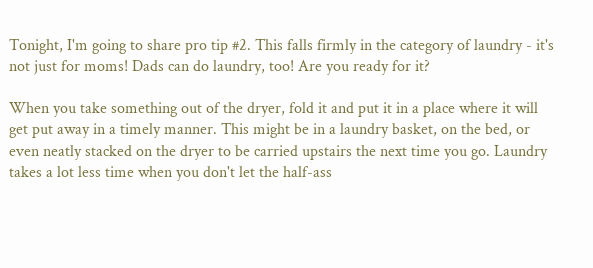Tonight, I'm going to share pro tip #2. This falls firmly in the category of laundry - it's not just for moms! Dads can do laundry, too! Are you ready for it?

When you take something out of the dryer, fold it and put it in a place where it will get put away in a timely manner. This might be in a laundry basket, on the bed, or even neatly stacked on the dryer to be carried upstairs the next time you go. Laundry takes a lot less time when you don't let the half-ass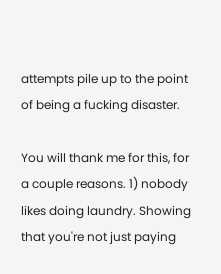attempts pile up to the point of being a fucking disaster.

You will thank me for this, for a couple reasons. 1) nobody likes doing laundry. Showing that you're not just paying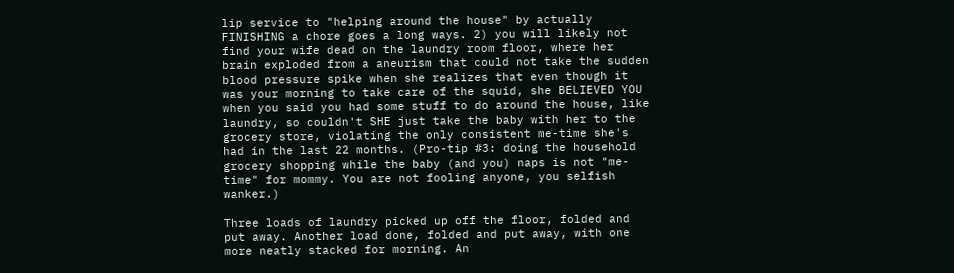lip service to "helping around the house" by actually FINISHING a chore goes a long ways. 2) you will likely not find your wife dead on the laundry room floor, where her brain exploded from a aneurism that could not take the sudden blood pressure spike when she realizes that even though it was your morning to take care of the squid, she BELIEVED YOU when you said you had some stuff to do around the house, like laundry, so couldn't SHE just take the baby with her to the grocery store, violating the only consistent me-time she's had in the last 22 months. (Pro-tip #3: doing the household grocery shopping while the baby (and you) naps is not "me-time" for mommy. You are not fooling anyone, you selfish wanker.)

Three loads of laundry picked up off the floor, folded and put away. Another load done, folded and put away, with one more neatly stacked for morning. An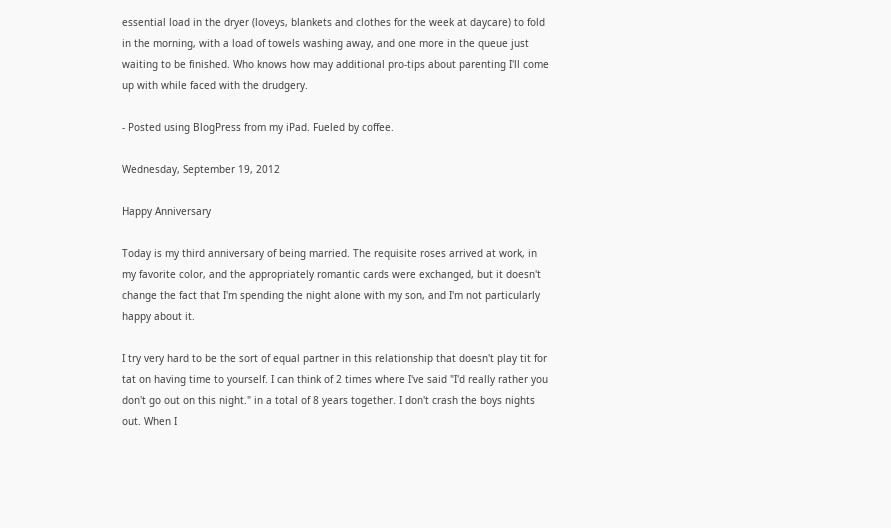essential load in the dryer (loveys, blankets and clothes for the week at daycare) to fold in the morning, with a load of towels washing away, and one more in the queue just waiting to be finished. Who knows how may additional pro-tips about parenting I'll come up with while faced with the drudgery.

- Posted using BlogPress from my iPad. Fueled by coffee.

Wednesday, September 19, 2012

Happy Anniversary

Today is my third anniversary of being married. The requisite roses arrived at work, in my favorite color, and the appropriately romantic cards were exchanged, but it doesn't change the fact that I'm spending the night alone with my son, and I'm not particularly happy about it.

I try very hard to be the sort of equal partner in this relationship that doesn't play tit for tat on having time to yourself. I can think of 2 times where I've said "I'd really rather you don't go out on this night." in a total of 8 years together. I don't crash the boys nights out. When I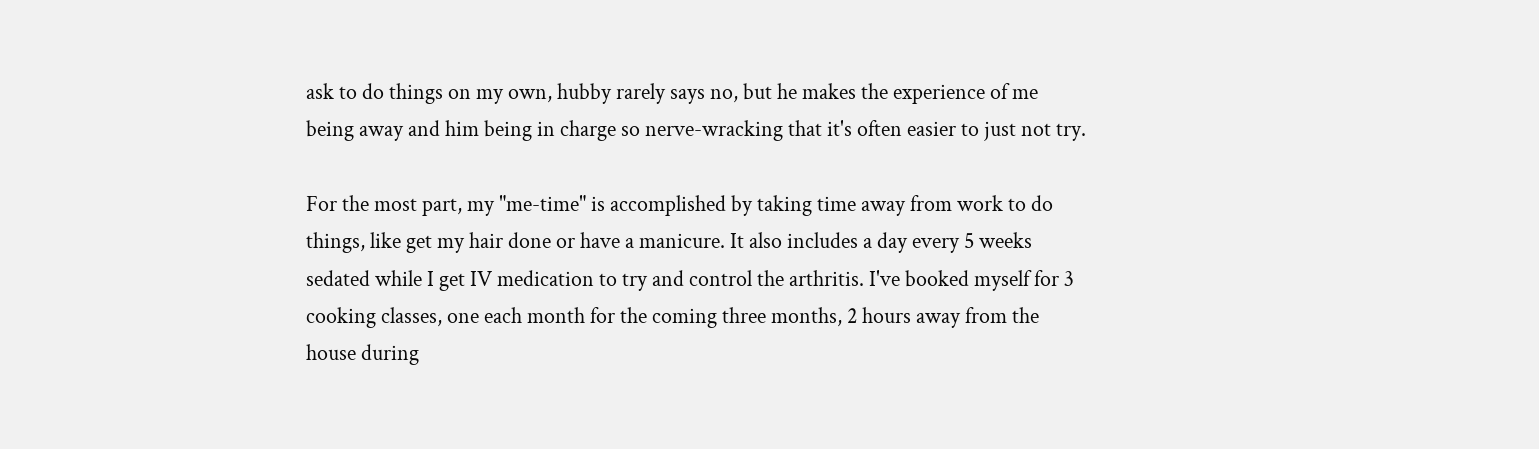ask to do things on my own, hubby rarely says no, but he makes the experience of me being away and him being in charge so nerve-wracking that it's often easier to just not try.

For the most part, my "me-time" is accomplished by taking time away from work to do things, like get my hair done or have a manicure. It also includes a day every 5 weeks sedated while I get IV medication to try and control the arthritis. I've booked myself for 3 cooking classes, one each month for the coming three months, 2 hours away from the house during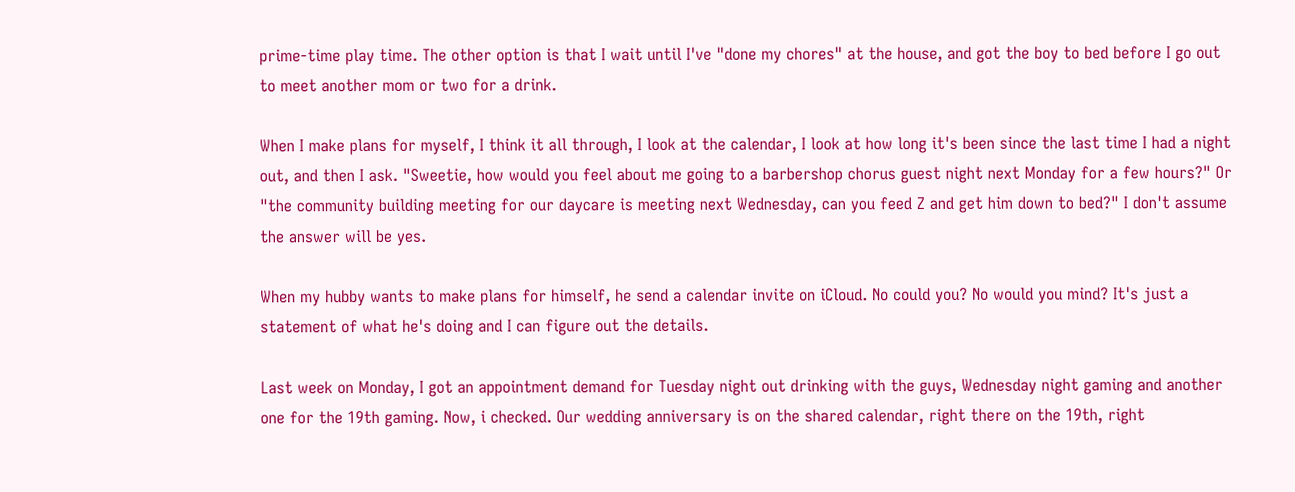prime-time play time. The other option is that I wait until I've "done my chores" at the house, and got the boy to bed before I go out to meet another mom or two for a drink.

When I make plans for myself, I think it all through, I look at the calendar, I look at how long it's been since the last time I had a night out, and then I ask. "Sweetie, how would you feel about me going to a barbershop chorus guest night next Monday for a few hours?" Or "the community building meeting for our daycare is meeting next Wednesday, can you feed Z and get him down to bed?" I don't assume the answer will be yes.

When my hubby wants to make plans for himself, he send a calendar invite on iCloud. No could you? No would you mind? It's just a statement of what he's doing and I can figure out the details.

Last week on Monday, I got an appointment demand for Tuesday night out drinking with the guys, Wednesday night gaming and another one for the 19th gaming. Now, i checked. Our wedding anniversary is on the shared calendar, right there on the 19th, right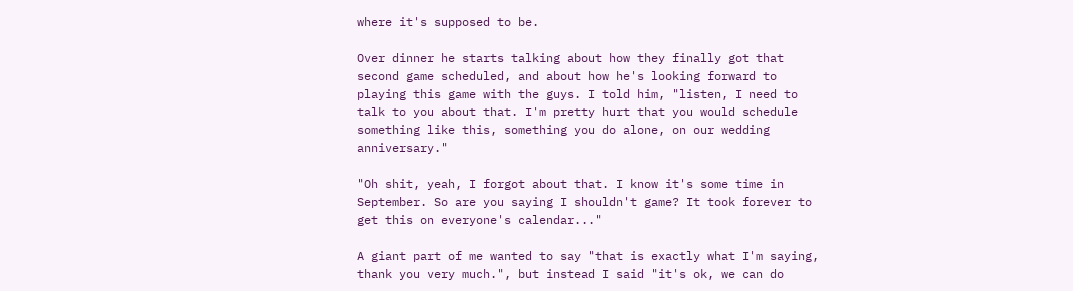where it's supposed to be.

Over dinner he starts talking about how they finally got that second game scheduled, and about how he's looking forward to playing this game with the guys. I told him, "listen, I need to talk to you about that. I'm pretty hurt that you would schedule something like this, something you do alone, on our wedding anniversary."

"Oh shit, yeah, I forgot about that. I know it's some time in September. So are you saying I shouldn't game? It took forever to get this on everyone's calendar..."

A giant part of me wanted to say "that is exactly what I'm saying, thank you very much.", but instead I said "it's ok, we can do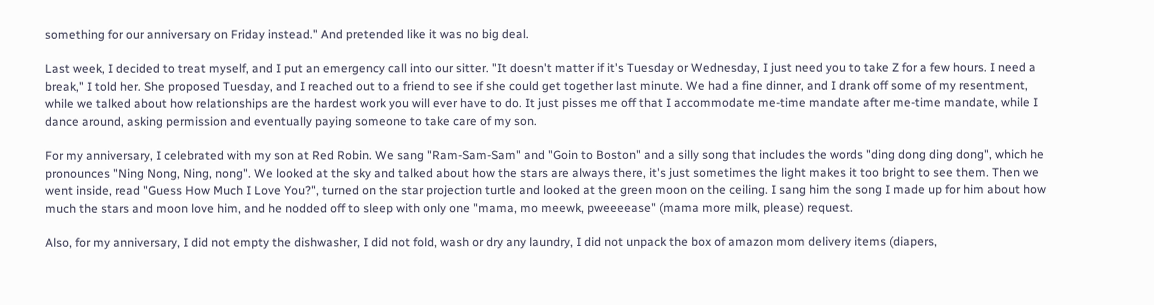something for our anniversary on Friday instead." And pretended like it was no big deal.

Last week, I decided to treat myself, and I put an emergency call into our sitter. "It doesn't matter if it's Tuesday or Wednesday, I just need you to take Z for a few hours. I need a break," I told her. She proposed Tuesday, and I reached out to a friend to see if she could get together last minute. We had a fine dinner, and I drank off some of my resentment, while we talked about how relationships are the hardest work you will ever have to do. It just pisses me off that I accommodate me-time mandate after me-time mandate, while I dance around, asking permission and eventually paying someone to take care of my son.

For my anniversary, I celebrated with my son at Red Robin. We sang "Ram-Sam-Sam" and "Goin to Boston" and a silly song that includes the words "ding dong ding dong", which he pronounces "Ning Nong, Ning, nong". We looked at the sky and talked about how the stars are always there, it's just sometimes the light makes it too bright to see them. Then we went inside, read "Guess How Much I Love You?", turned on the star projection turtle and looked at the green moon on the ceiling. I sang him the song I made up for him about how much the stars and moon love him, and he nodded off to sleep with only one "mama, mo meewk, pweeeease" (mama more milk, please) request.

Also, for my anniversary, I did not empty the dishwasher, I did not fold, wash or dry any laundry, I did not unpack the box of amazon mom delivery items (diapers,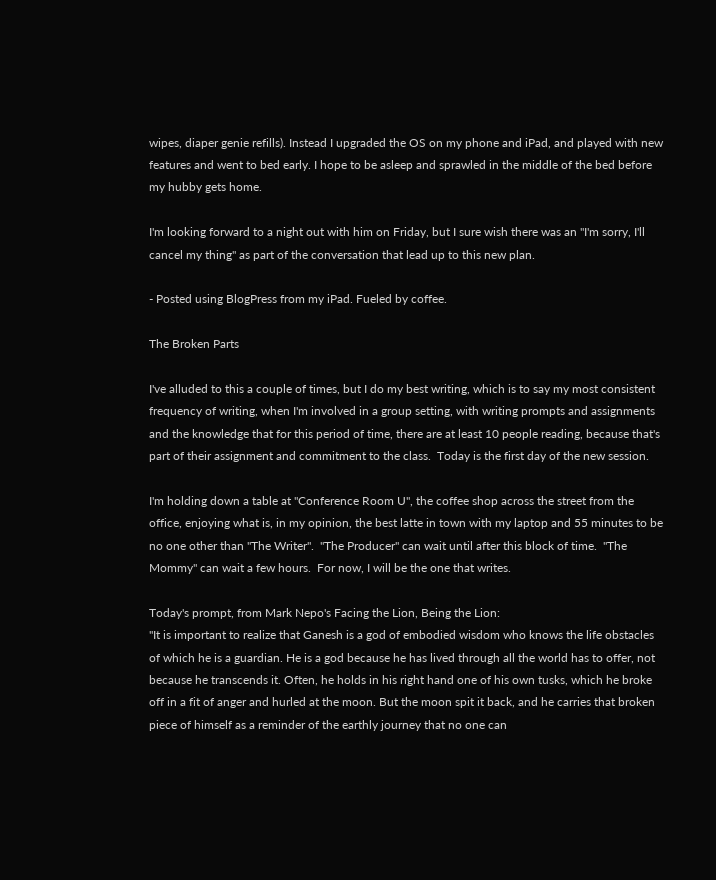wipes, diaper genie refills). Instead I upgraded the OS on my phone and iPad, and played with new features and went to bed early. I hope to be asleep and sprawled in the middle of the bed before my hubby gets home.

I'm looking forward to a night out with him on Friday, but I sure wish there was an "I'm sorry, I'll cancel my thing" as part of the conversation that lead up to this new plan.

- Posted using BlogPress from my iPad. Fueled by coffee.

The Broken Parts

I've alluded to this a couple of times, but I do my best writing, which is to say my most consistent frequency of writing, when I'm involved in a group setting, with writing prompts and assignments and the knowledge that for this period of time, there are at least 10 people reading, because that's part of their assignment and commitment to the class.  Today is the first day of the new session.

I'm holding down a table at "Conference Room U", the coffee shop across the street from the office, enjoying what is, in my opinion, the best latte in town with my laptop and 55 minutes to be no one other than "The Writer".  "The Producer" can wait until after this block of time.  "The Mommy" can wait a few hours.  For now, I will be the one that writes.

Today's prompt, from Mark Nepo's Facing the Lion, Being the Lion:
"It is important to realize that Ganesh is a god of embodied wisdom who knows the life obstacles of which he is a guardian. He is a god because he has lived through all the world has to offer, not because he transcends it. Often, he holds in his right hand one of his own tusks, which he broke off in a fit of anger and hurled at the moon. But the moon spit it back, and he carries that broken piece of himself as a reminder of the earthly journey that no one can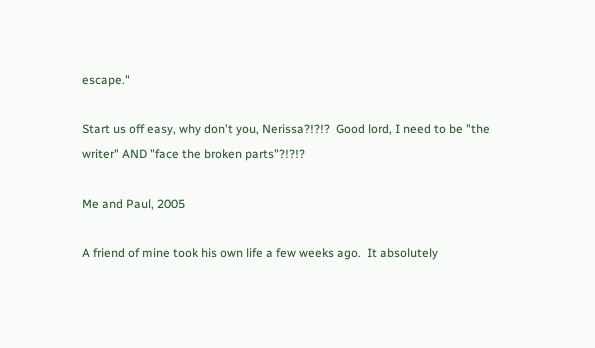escape."

Start us off easy, why don't you, Nerissa?!?!?  Good lord, I need to be "the writer" AND "face the broken parts"?!?!?

Me and Paul, 2005

A friend of mine took his own life a few weeks ago.  It absolutely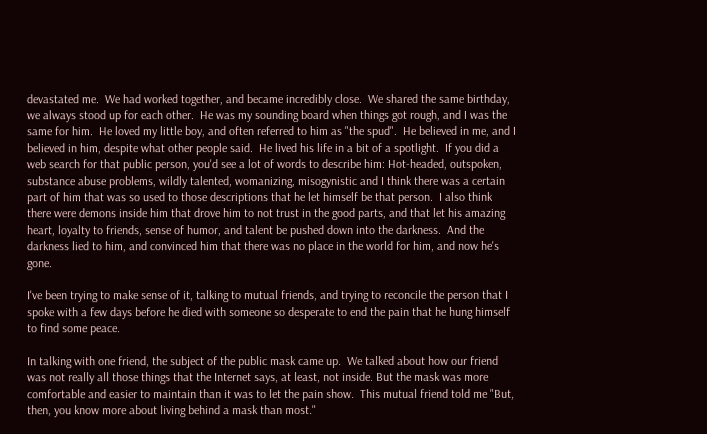devastated me.  We had worked together, and became incredibly close.  We shared the same birthday, we always stood up for each other.  He was my sounding board when things got rough, and I was the same for him.  He loved my little boy, and often referred to him as "the spud".  He believed in me, and I believed in him, despite what other people said.  He lived his life in a bit of a spotlight.  If you did a web search for that public person, you'd see a lot of words to describe him: Hot-headed, outspoken, substance abuse problems, wildly talented, womanizing, misogynistic and I think there was a certain part of him that was so used to those descriptions that he let himself be that person.  I also think there were demons inside him that drove him to not trust in the good parts, and that let his amazing heart, loyalty to friends, sense of humor, and talent be pushed down into the darkness.  And the darkness lied to him, and convinced him that there was no place in the world for him, and now he's gone.

I've been trying to make sense of it, talking to mutual friends, and trying to reconcile the person that I spoke with a few days before he died with someone so desperate to end the pain that he hung himself to find some peace.

In talking with one friend, the subject of the public mask came up.  We talked about how our friend was not really all those things that the Internet says, at least, not inside. But the mask was more comfortable and easier to maintain than it was to let the pain show.  This mutual friend told me "But, then, you know more about living behind a mask than most."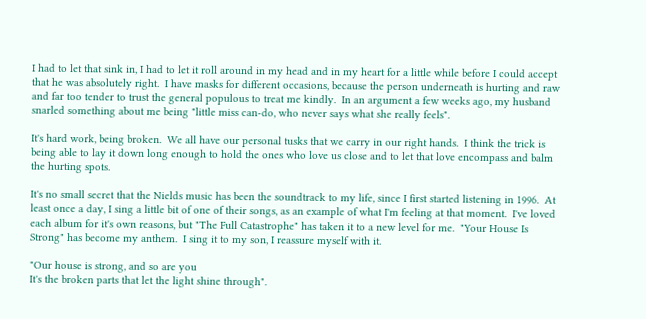I had to let that sink in, I had to let it roll around in my head and in my heart for a little while before I could accept that he was absolutely right.  I have masks for different occasions, because the person underneath is hurting and raw and far too tender to trust the general populous to treat me kindly.  In an argument a few weeks ago, my husband snarled something about me being "little miss can-do, who never says what she really feels".

It's hard work, being broken.  We all have our personal tusks that we carry in our right hands.  I think the trick is being able to lay it down long enough to hold the ones who love us close and to let that love encompass and balm the hurting spots.

It's no small secret that the Nields music has been the soundtrack to my life, since I first started listening in 1996.  At least once a day, I sing a little bit of one of their songs, as an example of what I'm feeling at that moment.  I've loved each album for it's own reasons, but "The Full Catastrophe" has taken it to a new level for me.  "Your House Is Strong" has become my anthem.  I sing it to my son, I reassure myself with it.

"Our house is strong, and so are you
It's the broken parts that let the light shine through".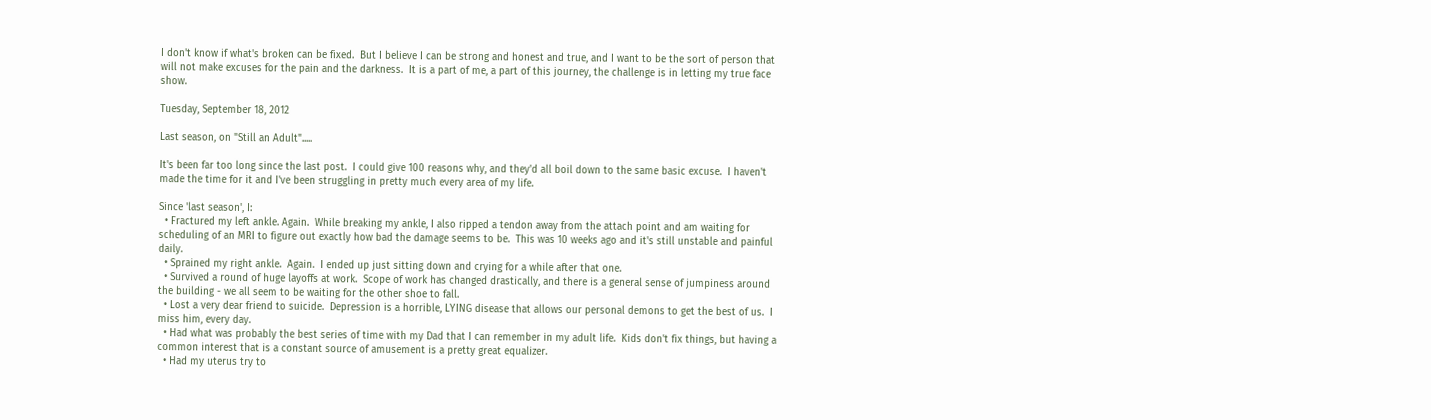I don't know if what's broken can be fixed.  But I believe I can be strong and honest and true, and I want to be the sort of person that will not make excuses for the pain and the darkness.  It is a part of me, a part of this journey, the challenge is in letting my true face show.

Tuesday, September 18, 2012

Last season, on "Still an Adult".....

It's been far too long since the last post.  I could give 100 reasons why, and they'd all boil down to the same basic excuse.  I haven't made the time for it and I've been struggling in pretty much every area of my life.

Since 'last season', I:
  • Fractured my left ankle. Again.  While breaking my ankle, I also ripped a tendon away from the attach point and am waiting for scheduling of an MRI to figure out exactly how bad the damage seems to be.  This was 10 weeks ago and it's still unstable and painful daily.
  • Sprained my right ankle.  Again.  I ended up just sitting down and crying for a while after that one.
  • Survived a round of huge layoffs at work.  Scope of work has changed drastically, and there is a general sense of jumpiness around the building - we all seem to be waiting for the other shoe to fall.
  • Lost a very dear friend to suicide.  Depression is a horrible, LYING disease that allows our personal demons to get the best of us.  I miss him, every day.
  • Had what was probably the best series of time with my Dad that I can remember in my adult life.  Kids don't fix things, but having a common interest that is a constant source of amusement is a pretty great equalizer.
  • Had my uterus try to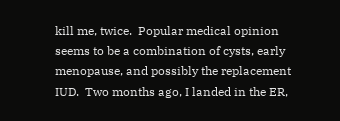kill me, twice.  Popular medical opinion seems to be a combination of cysts, early menopause, and possibly the replacement IUD.  Two months ago, I landed in the ER,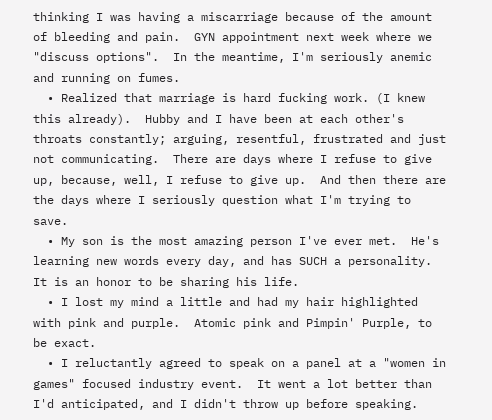thinking I was having a miscarriage because of the amount of bleeding and pain.  GYN appointment next week where we "discuss options".  In the meantime, I'm seriously anemic and running on fumes.
  • Realized that marriage is hard fucking work. (I knew this already).  Hubby and I have been at each other's throats constantly; arguing, resentful, frustrated and just not communicating.  There are days where I refuse to give up, because, well, I refuse to give up.  And then there are the days where I seriously question what I'm trying to save.
  • My son is the most amazing person I've ever met.  He's learning new words every day, and has SUCH a personality.  It is an honor to be sharing his life.
  • I lost my mind a little and had my hair highlighted with pink and purple.  Atomic pink and Pimpin' Purple, to be exact.
  • I reluctantly agreed to speak on a panel at a "women in games" focused industry event.  It went a lot better than I'd anticipated, and I didn't throw up before speaking.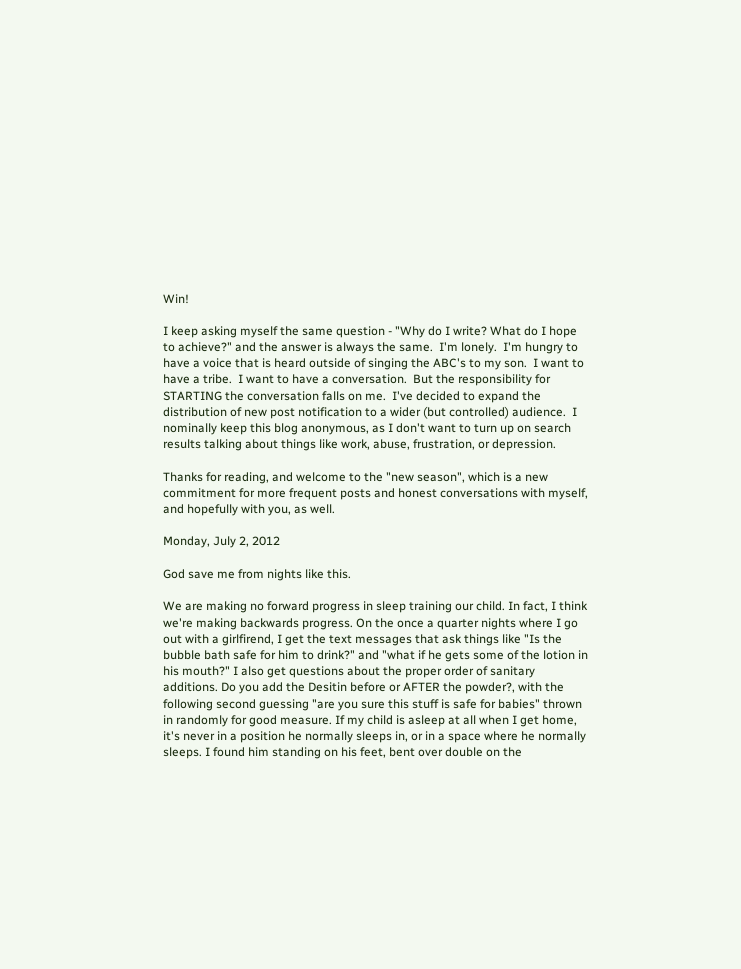Win!

I keep asking myself the same question - "Why do I write? What do I hope to achieve?" and the answer is always the same.  I'm lonely.  I'm hungry to have a voice that is heard outside of singing the ABC's to my son.  I want to have a tribe.  I want to have a conversation.  But the responsibility for STARTING the conversation falls on me.  I've decided to expand the distribution of new post notification to a wider (but controlled) audience.  I nominally keep this blog anonymous, as I don't want to turn up on search results talking about things like work, abuse, frustration, or depression.

Thanks for reading, and welcome to the "new season", which is a new commitment for more frequent posts and honest conversations with myself, and hopefully with you, as well.

Monday, July 2, 2012

God save me from nights like this.

We are making no forward progress in sleep training our child. In fact, I think we're making backwards progress. On the once a quarter nights where I go out with a girlfirend, I get the text messages that ask things like "Is the bubble bath safe for him to drink?" and "what if he gets some of the lotion in his mouth?" I also get questions about the proper order of sanitary additions. Do you add the Desitin before or AFTER the powder?, with the following second guessing "are you sure this stuff is safe for babies" thrown in randomly for good measure. If my child is asleep at all when I get home, it's never in a position he normally sleeps in, or in a space where he normally sleeps. I found him standing on his feet, bent over double on the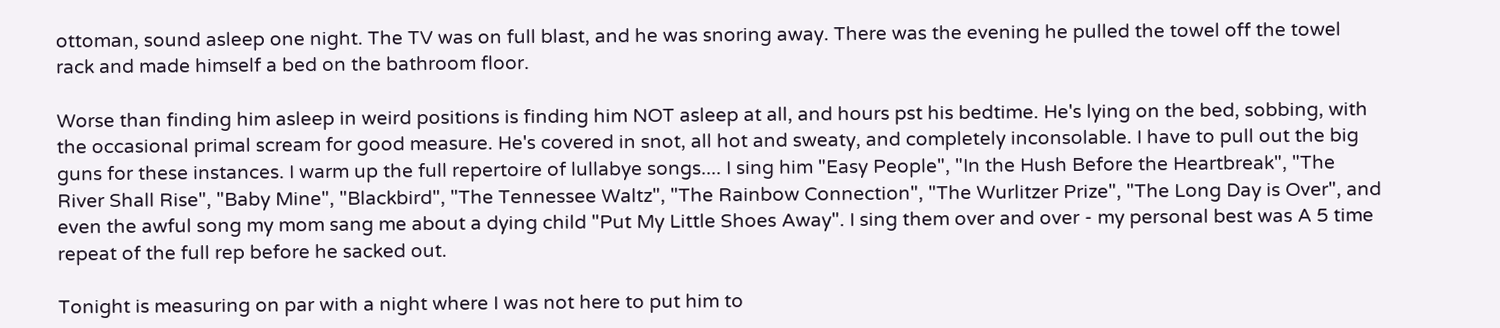ottoman, sound asleep one night. The TV was on full blast, and he was snoring away. There was the evening he pulled the towel off the towel rack and made himself a bed on the bathroom floor.

Worse than finding him asleep in weird positions is finding him NOT asleep at all, and hours pst his bedtime. He's lying on the bed, sobbing, with the occasional primal scream for good measure. He's covered in snot, all hot and sweaty, and completely inconsolable. I have to pull out the big guns for these instances. I warm up the full repertoire of lullabye songs.... I sing him "Easy People", "In the Hush Before the Heartbreak", "The River Shall Rise", "Baby Mine", "Blackbird", "The Tennessee Waltz", "The Rainbow Connection", "The Wurlitzer Prize", "The Long Day is Over", and even the awful song my mom sang me about a dying child "Put My Little Shoes Away". I sing them over and over - my personal best was A 5 time repeat of the full rep before he sacked out.

Tonight is measuring on par with a night where I was not here to put him to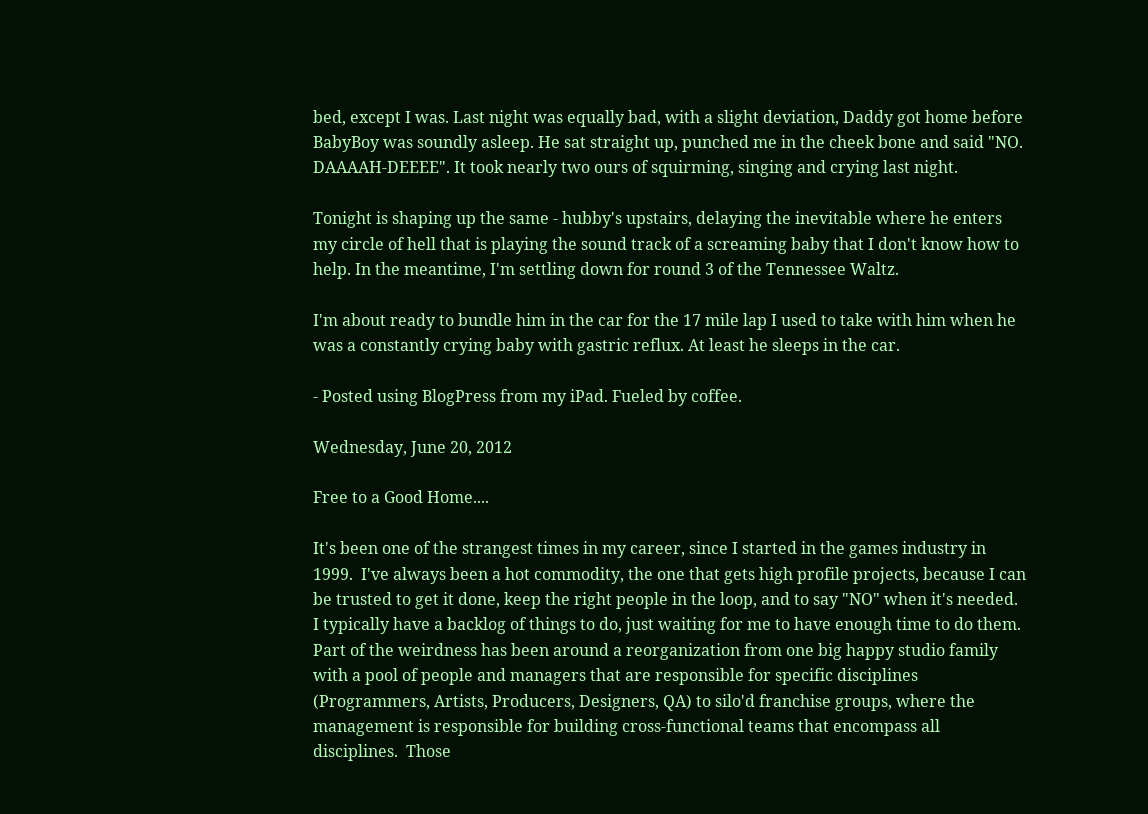bed, except I was. Last night was equally bad, with a slight deviation, Daddy got home before BabyBoy was soundly asleep. He sat straight up, punched me in the cheek bone and said "NO. DAAAAH-DEEEE". It took nearly two ours of squirming, singing and crying last night.

Tonight is shaping up the same - hubby's upstairs, delaying the inevitable where he enters my circle of hell that is playing the sound track of a screaming baby that I don't know how to help. In the meantime, I'm settling down for round 3 of the Tennessee Waltz.

I'm about ready to bundle him in the car for the 17 mile lap I used to take with him when he was a constantly crying baby with gastric reflux. At least he sleeps in the car.

- Posted using BlogPress from my iPad. Fueled by coffee.

Wednesday, June 20, 2012

Free to a Good Home....

It's been one of the strangest times in my career, since I started in the games industry in 1999.  I've always been a hot commodity, the one that gets high profile projects, because I can be trusted to get it done, keep the right people in the loop, and to say "NO" when it's needed.  I typically have a backlog of things to do, just waiting for me to have enough time to do them.
Part of the weirdness has been around a reorganization from one big happy studio family with a pool of people and managers that are responsible for specific disciplines (Programmers, Artists, Producers, Designers, QA) to silo'd franchise groups, where the management is responsible for building cross-functional teams that encompass all disciplines.  Those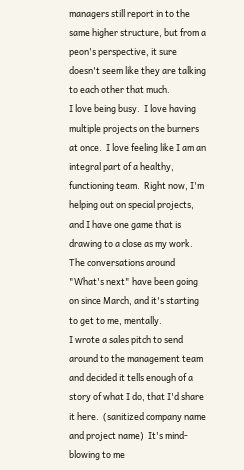managers still report in to the same higher structure, but from a peon's perspective, it sure doesn't seem like they are talking to each other that much.
I love being busy.  I love having multiple projects on the burners at once.  I love feeling like I am an integral part of a healthy, functioning team.  Right now, I'm helping out on special projects, and I have one game that is drawing to a close as my work.  The conversations around "What's next" have been going on since March, and it's starting to get to me, mentally.
I wrote a sales pitch to send around to the management team and decided it tells enough of a story of what I do, that I'd share it here.  (sanitized company name and project name)  It's mind-blowing to me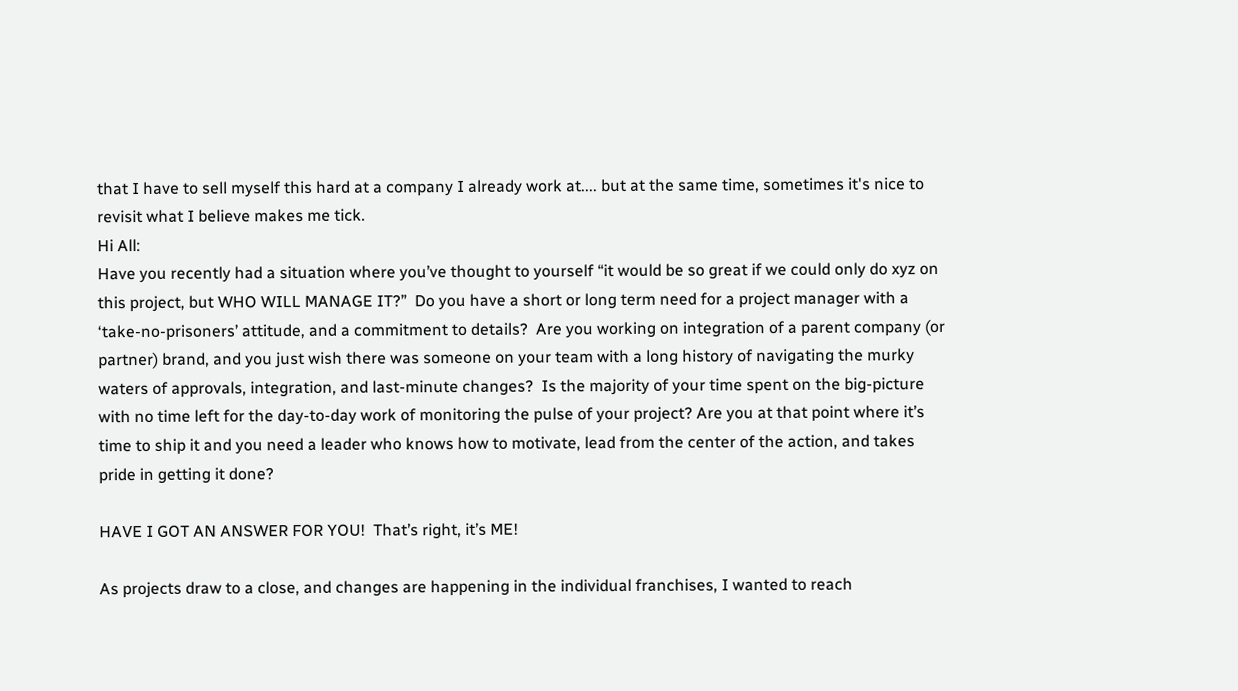that I have to sell myself this hard at a company I already work at.... but at the same time, sometimes it's nice to revisit what I believe makes me tick.
Hi All:
Have you recently had a situation where you’ve thought to yourself “it would be so great if we could only do xyz on this project, but WHO WILL MANAGE IT?”  Do you have a short or long term need for a project manager with a ‘take-no-prisoners’ attitude, and a commitment to details?  Are you working on integration of a parent company (or partner) brand, and you just wish there was someone on your team with a long history of navigating the murky waters of approvals, integration, and last-minute changes?  Is the majority of your time spent on the big-picture with no time left for the day-to-day work of monitoring the pulse of your project? Are you at that point where it’s time to ship it and you need a leader who knows how to motivate, lead from the center of the action, and takes pride in getting it done?

HAVE I GOT AN ANSWER FOR YOU!  That’s right, it’s ME!

As projects draw to a close, and changes are happening in the individual franchises, I wanted to reach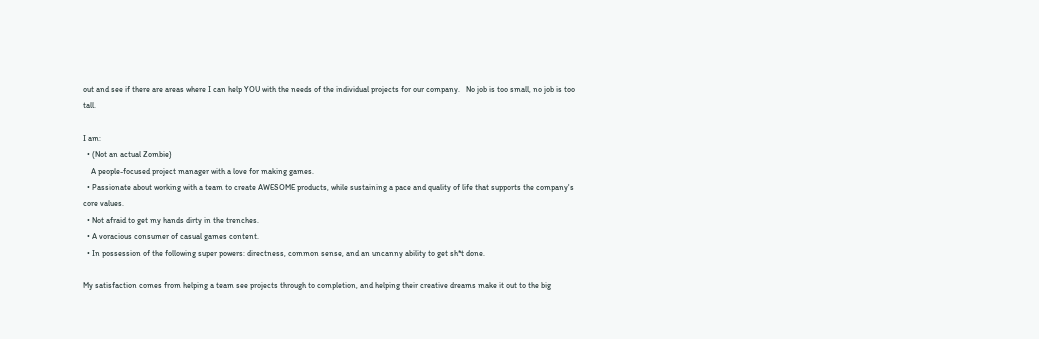out and see if there are areas where I can help YOU with the needs of the individual projects for our company.   No job is too small, no job is too tall.

I am:
  • (Not an actual Zombie)
    A people-focused project manager with a love for making games.
  • Passionate about working with a team to create AWESOME products, while sustaining a pace and quality of life that supports the company's core values.
  • Not afraid to get my hands dirty in the trenches.
  • A voracious consumer of casual games content.
  • In possession of the following super powers: directness, common sense, and an uncanny ability to get sh*t done.

My satisfaction comes from helping a team see projects through to completion, and helping their creative dreams make it out to the big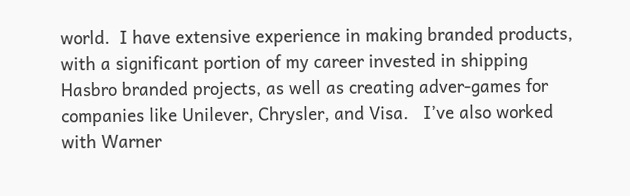world.  I have extensive experience in making branded products, with a significant portion of my career invested in shipping Hasbro branded projects, as well as creating adver-games for companies like Unilever, Chrysler, and Visa.   I’ve also worked with Warner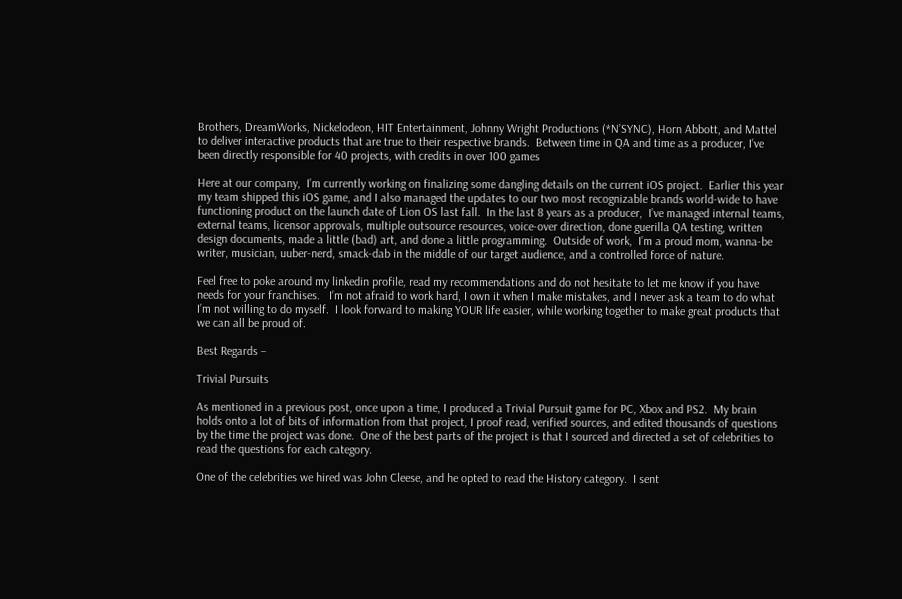Brothers, DreamWorks, Nickelodeon, HIT Entertainment, Johnny Wright Productions (*N’SYNC), Horn Abbott, and Mattel to deliver interactive products that are true to their respective brands.  Between time in QA and time as a producer, I’ve been directly responsible for 40 projects, with credits in over 100 games

Here at our company,  I’m currently working on finalizing some dangling details on the current iOS project.  Earlier this year my team shipped this iOS game, and I also managed the updates to our two most recognizable brands world-wide to have functioning product on the launch date of Lion OS last fall.  In the last 8 years as a producer,  I’ve managed internal teams, external teams, licensor approvals, multiple outsource resources, voice-over direction, done guerilla QA testing, written design documents, made a little (bad) art, and done a little programming.  Outside of work,  I’m a proud mom, wanna-be writer, musician, uuber-nerd, smack-dab in the middle of our target audience, and a controlled force of nature.

Feel free to poke around my linkedin profile, read my recommendations and do not hesitate to let me know if you have needs for your franchises.   I’m not afraid to work hard, I own it when I make mistakes, and I never ask a team to do what I’m not willing to do myself.  I look forward to making YOUR life easier, while working together to make great products that we can all be proud of.

Best Regards –

Trivial Pursuits

As mentioned in a previous post, once upon a time, I produced a Trivial Pursuit game for PC, Xbox and PS2.  My brain holds onto a lot of bits of information from that project, I proof read, verified sources, and edited thousands of questions by the time the project was done.  One of the best parts of the project is that I sourced and directed a set of celebrities to read the questions for each category.

One of the celebrities we hired was John Cleese, and he opted to read the History category.  I sent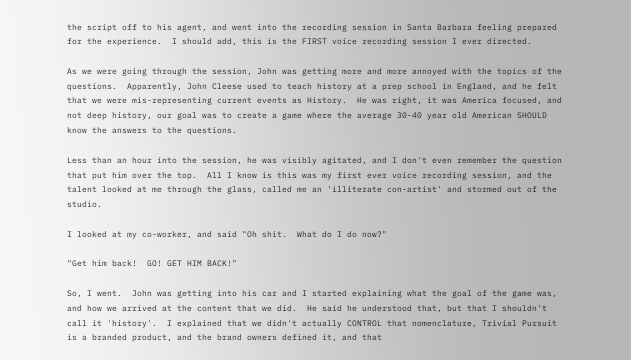the script off to his agent, and went into the recording session in Santa Barbara feeling prepared for the experience.  I should add, this is the FIRST voice recording session I ever directed.

As we were going through the session, John was getting more and more annoyed with the topics of the questions.  Apparently, John Cleese used to teach history at a prep school in England, and he felt that we were mis-representing current events as History.  He was right, it was America focused, and not deep history, our goal was to create a game where the average 30-40 year old American SHOULD know the answers to the questions.

Less than an hour into the session, he was visibly agitated, and I don't even remember the question that put him over the top.  All I know is this was my first ever voice recording session, and the talent looked at me through the glass, called me an 'illiterate con-artist' and stormed out of the studio.

I looked at my co-worker, and said "Oh shit.  What do I do now?"

"Get him back!  GO! GET HIM BACK!"

So, I went.  John was getting into his car and I started explaining what the goal of the game was, and how we arrived at the content that we did.  He said he understood that, but that I shouldn't call it 'history'.  I explained that we didn't actually CONTROL that nomenclature, Trivial Pursuit is a branded product, and the brand owners defined it, and that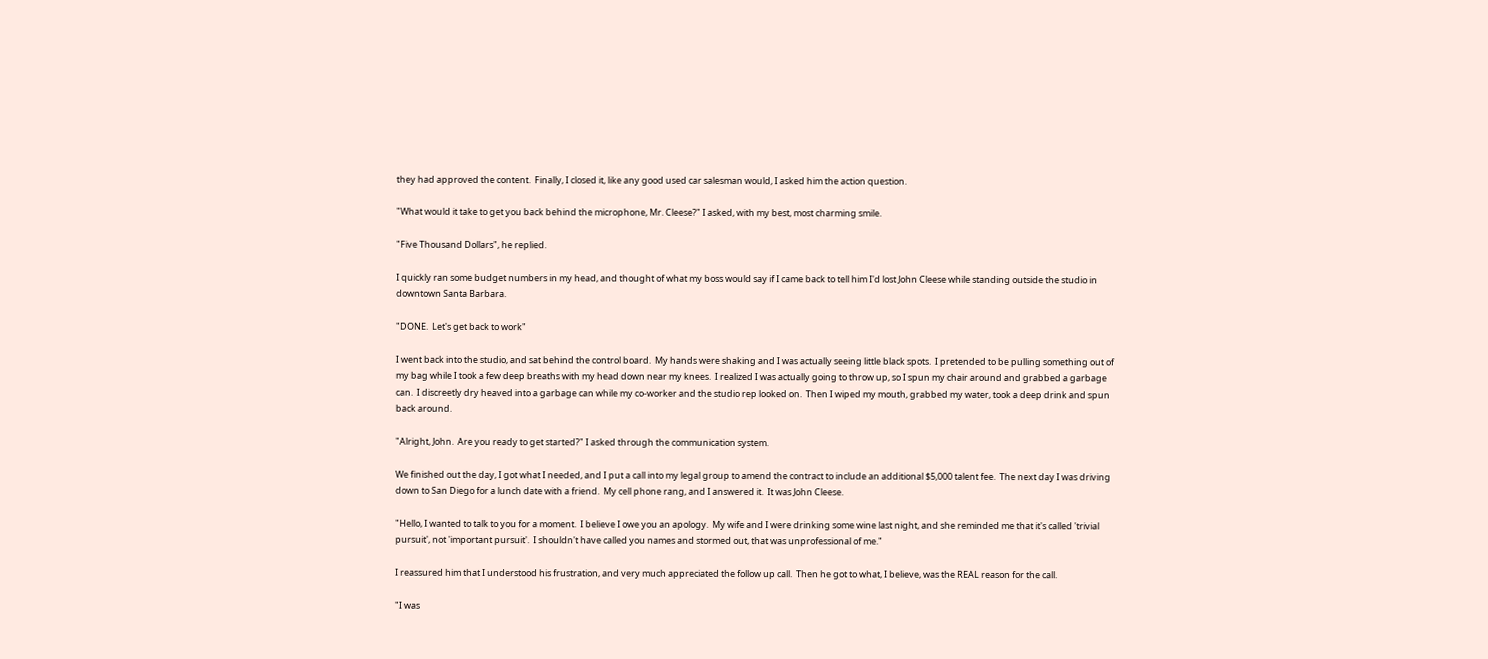they had approved the content.  Finally, I closed it, like any good used car salesman would, I asked him the action question.

"What would it take to get you back behind the microphone, Mr. Cleese?" I asked, with my best, most charming smile.

"Five Thousand Dollars", he replied.

I quickly ran some budget numbers in my head, and thought of what my boss would say if I came back to tell him I'd lost John Cleese while standing outside the studio in downtown Santa Barbara.

"DONE.  Let's get back to work"

I went back into the studio, and sat behind the control board.  My hands were shaking and I was actually seeing little black spots.  I pretended to be pulling something out of my bag while I took a few deep breaths with my head down near my knees.  I realized I was actually going to throw up, so I spun my chair around and grabbed a garbage can.  I discreetly dry heaved into a garbage can while my co-worker and the studio rep looked on.  Then I wiped my mouth, grabbed my water, took a deep drink and spun back around.

"Alright, John.  Are you ready to get started?" I asked through the communication system.

We finished out the day, I got what I needed, and I put a call into my legal group to amend the contract to include an additional $5,000 talent fee.  The next day I was driving down to San Diego for a lunch date with a friend.  My cell phone rang, and I answered it.  It was John Cleese.

"Hello, I wanted to talk to you for a moment.  I believe I owe you an apology.  My wife and I were drinking some wine last night, and she reminded me that it's called 'trivial pursuit', not 'important pursuit'.  I shouldn't have called you names and stormed out, that was unprofessional of me."

I reassured him that I understood his frustration, and very much appreciated the follow up call.  Then he got to what, I believe, was the REAL reason for the call.

"I was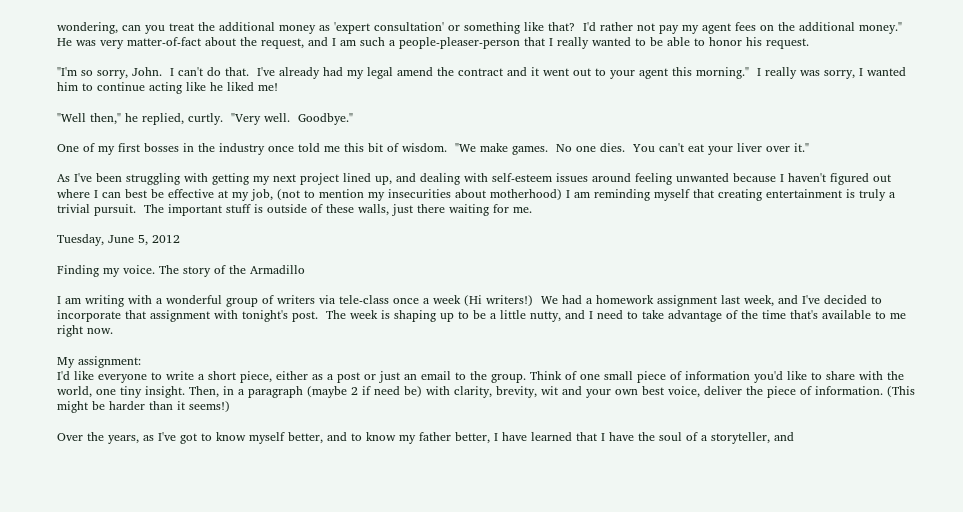wondering, can you treat the additional money as 'expert consultation' or something like that?  I'd rather not pay my agent fees on the additional money." He was very matter-of-fact about the request, and I am such a people-pleaser-person that I really wanted to be able to honor his request.

"I'm so sorry, John.  I can't do that.  I've already had my legal amend the contract and it went out to your agent this morning."  I really was sorry, I wanted him to continue acting like he liked me!

"Well then," he replied, curtly.  "Very well.  Goodbye."

One of my first bosses in the industry once told me this bit of wisdom.  "We make games.  No one dies.  You can't eat your liver over it."

As I've been struggling with getting my next project lined up, and dealing with self-esteem issues around feeling unwanted because I haven't figured out where I can best be effective at my job, (not to mention my insecurities about motherhood) I am reminding myself that creating entertainment is truly a trivial pursuit.  The important stuff is outside of these walls, just there waiting for me.

Tuesday, June 5, 2012

Finding my voice. The story of the Armadillo

I am writing with a wonderful group of writers via tele-class once a week (Hi writers!)  We had a homework assignment last week, and I've decided to incorporate that assignment with tonight's post.  The week is shaping up to be a little nutty, and I need to take advantage of the time that's available to me right now.

My assignment:
I'd like everyone to write a short piece, either as a post or just an email to the group. Think of one small piece of information you'd like to share with the world, one tiny insight. Then, in a paragraph (maybe 2 if need be) with clarity, brevity, wit and your own best voice, deliver the piece of information. (This might be harder than it seems!)

Over the years, as I've got to know myself better, and to know my father better, I have learned that I have the soul of a storyteller, and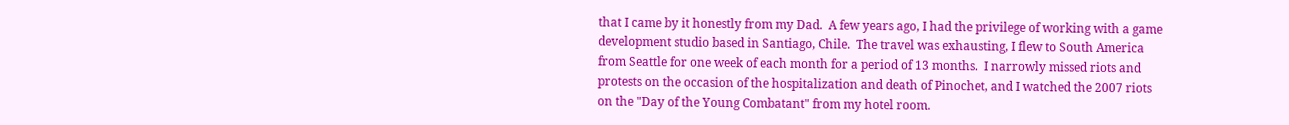that I came by it honestly from my Dad.  A few years ago, I had the privilege of working with a game development studio based in Santiago, Chile.  The travel was exhausting, I flew to South America from Seattle for one week of each month for a period of 13 months.  I narrowly missed riots and protests on the occasion of the hospitalization and death of Pinochet, and I watched the 2007 riots on the "Day of the Young Combatant" from my hotel room.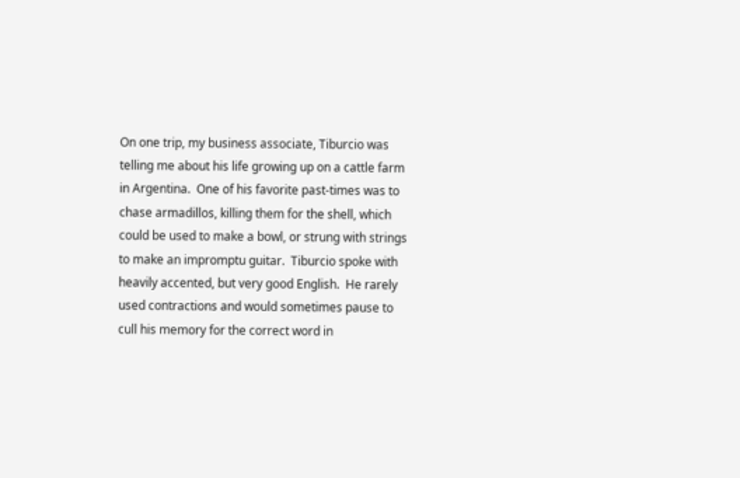On one trip, my business associate, Tiburcio was telling me about his life growing up on a cattle farm in Argentina.  One of his favorite past-times was to chase armadillos, killing them for the shell, which could be used to make a bowl, or strung with strings to make an impromptu guitar.  Tiburcio spoke with heavily accented, but very good English.  He rarely used contractions and would sometimes pause to cull his memory for the correct word in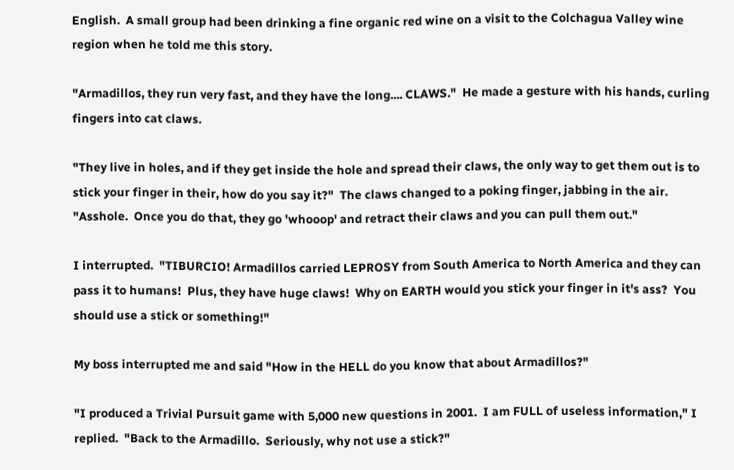English.  A small group had been drinking a fine organic red wine on a visit to the Colchagua Valley wine region when he told me this story.

"Armadillos, they run very fast, and they have the long.... CLAWS."  He made a gesture with his hands, curling fingers into cat claws.

"They live in holes, and if they get inside the hole and spread their claws, the only way to get them out is to stick your finger in their, how do you say it?"  The claws changed to a poking finger, jabbing in the air.  "Asshole.  Once you do that, they go 'whooop' and retract their claws and you can pull them out."

I interrupted.  "TIBURCIO! Armadillos carried LEPROSY from South America to North America and they can pass it to humans!  Plus, they have huge claws!  Why on EARTH would you stick your finger in it's ass?  You should use a stick or something!"

My boss interrupted me and said "How in the HELL do you know that about Armadillos?"

"I produced a Trivial Pursuit game with 5,000 new questions in 2001.  I am FULL of useless information," I replied.  "Back to the Armadillo.  Seriously, why not use a stick?"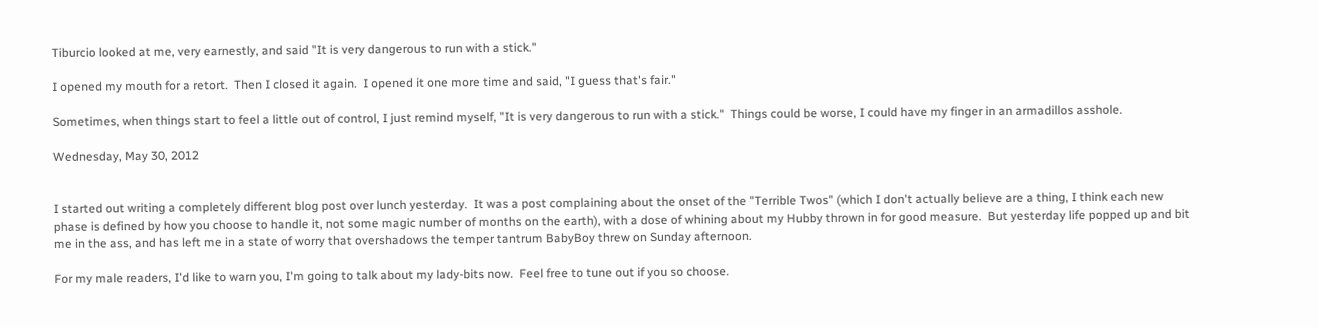Tiburcio looked at me, very earnestly, and said "It is very dangerous to run with a stick."

I opened my mouth for a retort.  Then I closed it again.  I opened it one more time and said, "I guess that's fair."

Sometimes, when things start to feel a little out of control, I just remind myself, "It is very dangerous to run with a stick."  Things could be worse, I could have my finger in an armadillos asshole.

Wednesday, May 30, 2012


I started out writing a completely different blog post over lunch yesterday.  It was a post complaining about the onset of the "Terrible Twos" (which I don't actually believe are a thing, I think each new phase is defined by how you choose to handle it, not some magic number of months on the earth), with a dose of whining about my Hubby thrown in for good measure.  But yesterday life popped up and bit me in the ass, and has left me in a state of worry that overshadows the temper tantrum BabyBoy threw on Sunday afternoon.

For my male readers, I'd like to warn you, I'm going to talk about my lady-bits now.  Feel free to tune out if you so choose.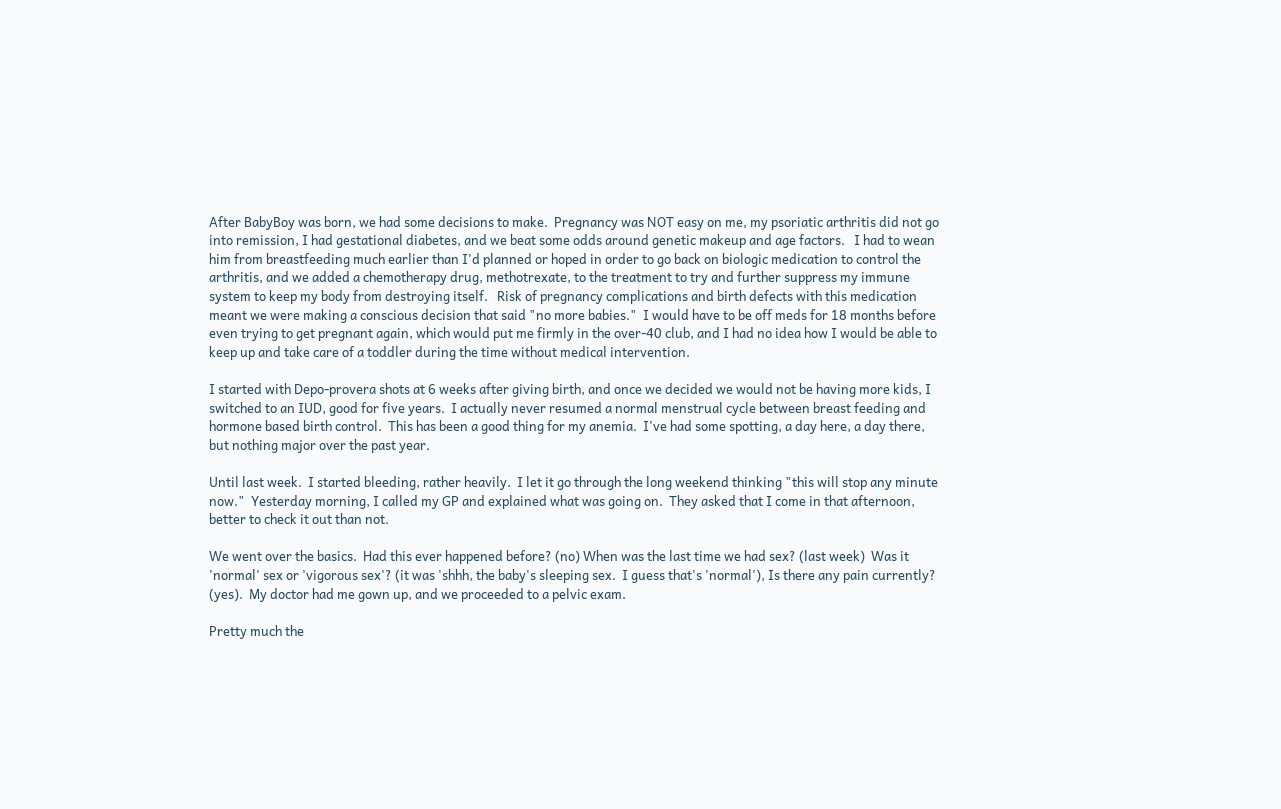After BabyBoy was born, we had some decisions to make.  Pregnancy was NOT easy on me, my psoriatic arthritis did not go into remission, I had gestational diabetes, and we beat some odds around genetic makeup and age factors.   I had to wean him from breastfeeding much earlier than I'd planned or hoped in order to go back on biologic medication to control the arthritis, and we added a chemotherapy drug, methotrexate, to the treatment to try and further suppress my immune system to keep my body from destroying itself.   Risk of pregnancy complications and birth defects with this medication meant we were making a conscious decision that said "no more babies."  I would have to be off meds for 18 months before even trying to get pregnant again, which would put me firmly in the over-40 club, and I had no idea how I would be able to keep up and take care of a toddler during the time without medical intervention.

I started with Depo-provera shots at 6 weeks after giving birth, and once we decided we would not be having more kids, I switched to an IUD, good for five years.  I actually never resumed a normal menstrual cycle between breast feeding and hormone based birth control.  This has been a good thing for my anemia.  I've had some spotting, a day here, a day there, but nothing major over the past year.

Until last week.  I started bleeding, rather heavily.  I let it go through the long weekend thinking "this will stop any minute now."  Yesterday morning, I called my GP and explained what was going on.  They asked that I come in that afternoon, better to check it out than not.

We went over the basics.  Had this ever happened before? (no) When was the last time we had sex? (last week)  Was it 'normal' sex or 'vigorous sex'? (it was 'shhh, the baby's sleeping sex.  I guess that's 'normal'), Is there any pain currently? (yes).  My doctor had me gown up, and we proceeded to a pelvic exam.

Pretty much the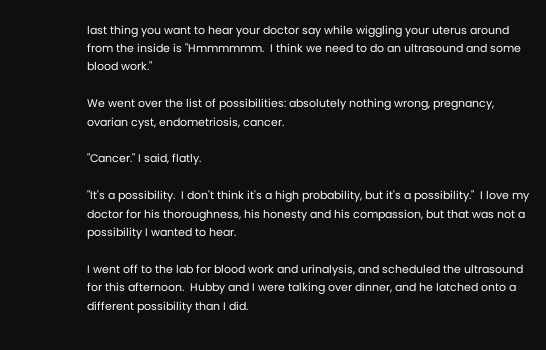last thing you want to hear your doctor say while wiggling your uterus around from the inside is "Hmmmmmm.  I think we need to do an ultrasound and some blood work."

We went over the list of possibilities: absolutely nothing wrong, pregnancy, ovarian cyst, endometriosis, cancer.

"Cancer." I said, flatly.

"It's a possibility.  I don't think it's a high probability, but it's a possibility."  I love my doctor for his thoroughness, his honesty and his compassion, but that was not a possibility I wanted to hear.

I went off to the lab for blood work and urinalysis, and scheduled the ultrasound for this afternoon.  Hubby and I were talking over dinner, and he latched onto a different possibility than I did.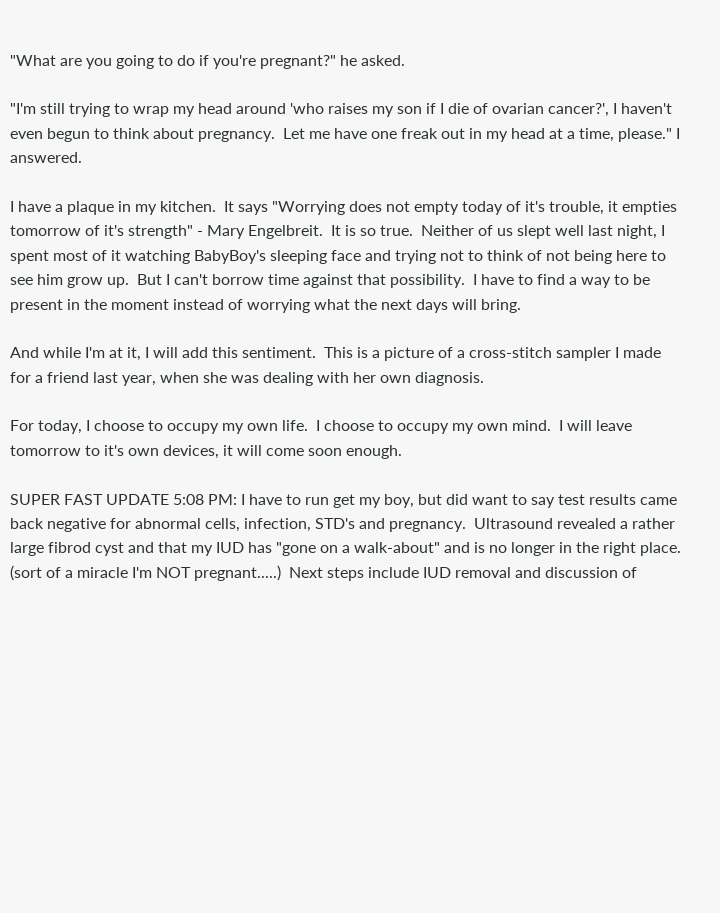"What are you going to do if you're pregnant?" he asked.

"I'm still trying to wrap my head around 'who raises my son if I die of ovarian cancer?', I haven't even begun to think about pregnancy.  Let me have one freak out in my head at a time, please." I answered.

I have a plaque in my kitchen.  It says "Worrying does not empty today of it's trouble, it empties tomorrow of it's strength" - Mary Engelbreit.  It is so true.  Neither of us slept well last night, I spent most of it watching BabyBoy's sleeping face and trying not to think of not being here to see him grow up.  But I can't borrow time against that possibility.  I have to find a way to be present in the moment instead of worrying what the next days will bring.

And while I'm at it, I will add this sentiment.  This is a picture of a cross-stitch sampler I made for a friend last year, when she was dealing with her own diagnosis.

For today, I choose to occupy my own life.  I choose to occupy my own mind.  I will leave tomorrow to it's own devices, it will come soon enough.

SUPER FAST UPDATE 5:08 PM: I have to run get my boy, but did want to say test results came back negative for abnormal cells, infection, STD's and pregnancy.  Ultrasound revealed a rather large fibrod cyst and that my IUD has "gone on a walk-about" and is no longer in the right place.  (sort of a miracle I'm NOT pregnant.....)  Next steps include IUD removal and discussion of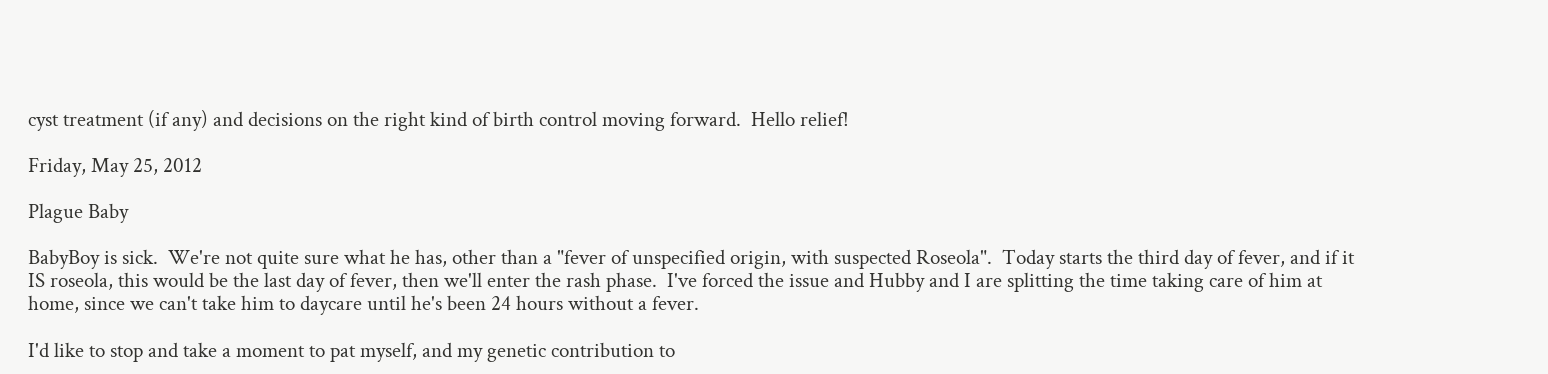cyst treatment (if any) and decisions on the right kind of birth control moving forward.  Hello relief!

Friday, May 25, 2012

Plague Baby

BabyBoy is sick.  We're not quite sure what he has, other than a "fever of unspecified origin, with suspected Roseola".  Today starts the third day of fever, and if it IS roseola, this would be the last day of fever, then we'll enter the rash phase.  I've forced the issue and Hubby and I are splitting the time taking care of him at home, since we can't take him to daycare until he's been 24 hours without a fever.

I'd like to stop and take a moment to pat myself, and my genetic contribution to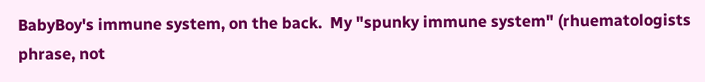BabyBoy's immune system, on the back.  My "spunky immune system" (rhuematologists phrase, not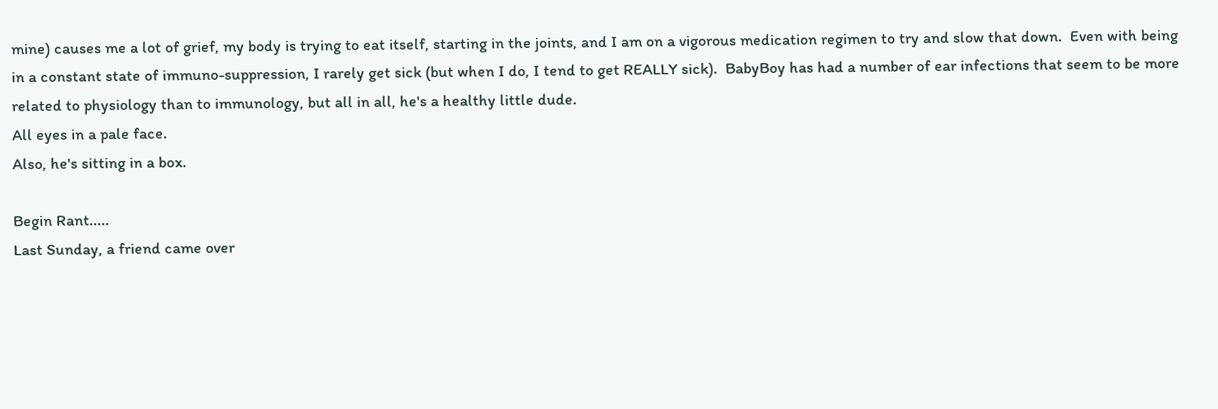mine) causes me a lot of grief, my body is trying to eat itself, starting in the joints, and I am on a vigorous medication regimen to try and slow that down.  Even with being in a constant state of immuno-suppression, I rarely get sick (but when I do, I tend to get REALLY sick).  BabyBoy has had a number of ear infections that seem to be more related to physiology than to immunology, but all in all, he's a healthy little dude.
All eyes in a pale face.
Also, he's sitting in a box.

Begin Rant.....
Last Sunday, a friend came over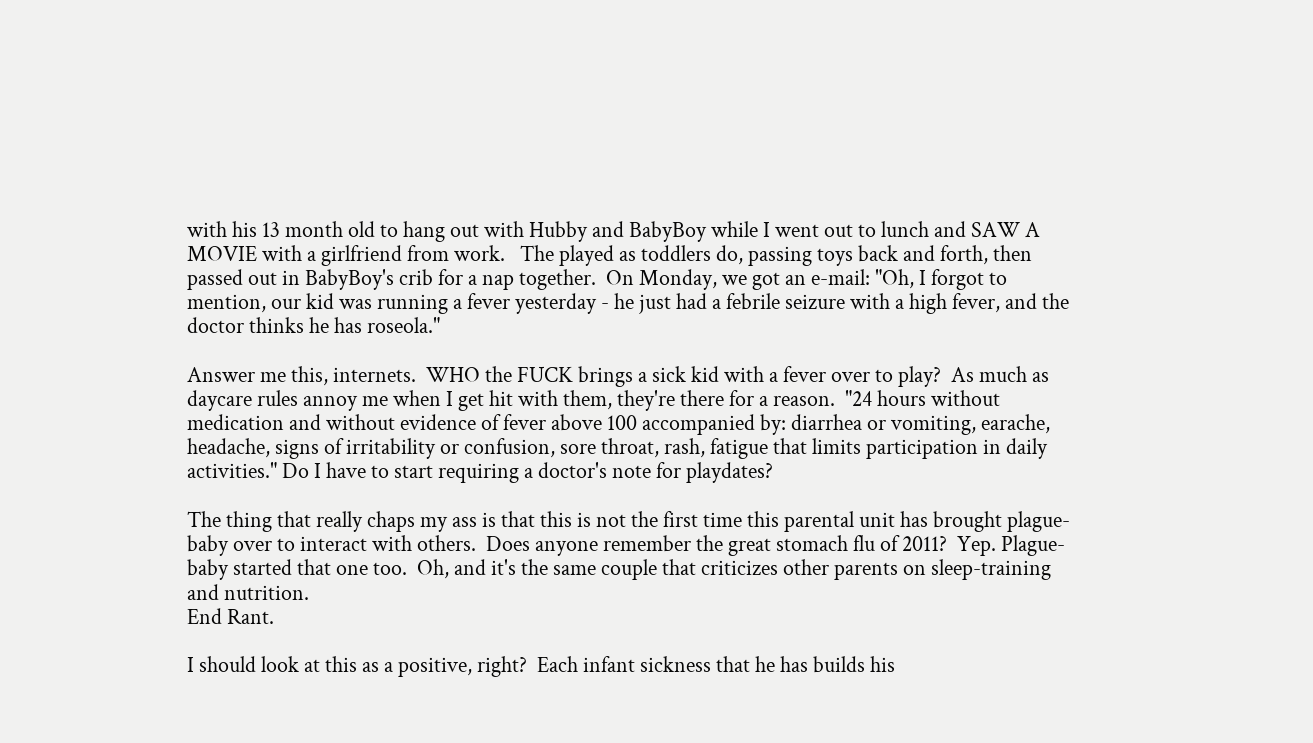with his 13 month old to hang out with Hubby and BabyBoy while I went out to lunch and SAW A MOVIE with a girlfriend from work.   The played as toddlers do, passing toys back and forth, then passed out in BabyBoy's crib for a nap together.  On Monday, we got an e-mail: "Oh, I forgot to mention, our kid was running a fever yesterday - he just had a febrile seizure with a high fever, and the doctor thinks he has roseola."

Answer me this, internets.  WHO the FUCK brings a sick kid with a fever over to play?  As much as daycare rules annoy me when I get hit with them, they're there for a reason.  "24 hours without medication and without evidence of fever above 100 accompanied by: diarrhea or vomiting, earache, headache, signs of irritability or confusion, sore throat, rash, fatigue that limits participation in daily activities." Do I have to start requiring a doctor's note for playdates?

The thing that really chaps my ass is that this is not the first time this parental unit has brought plague-baby over to interact with others.  Does anyone remember the great stomach flu of 2011?  Yep. Plague-baby started that one too.  Oh, and it's the same couple that criticizes other parents on sleep-training and nutrition.
End Rant.

I should look at this as a positive, right?  Each infant sickness that he has builds his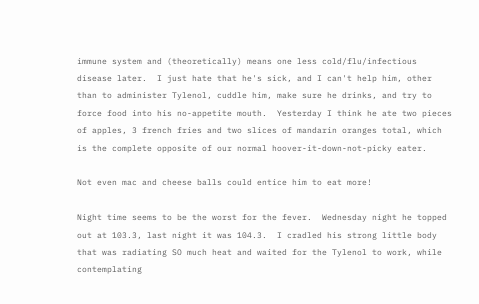immune system and (theoretically) means one less cold/flu/infectious disease later.  I just hate that he's sick, and I can't help him, other than to administer Tylenol, cuddle him, make sure he drinks, and try to force food into his no-appetite mouth.  Yesterday I think he ate two pieces of apples, 3 french fries and two slices of mandarin oranges total, which is the complete opposite of our normal hoover-it-down-not-picky eater.

Not even mac and cheese balls could entice him to eat more!

Night time seems to be the worst for the fever.  Wednesday night he topped out at 103.3, last night it was 104.3.  I cradled his strong little body that was radiating SO much heat and waited for the Tylenol to work, while contemplating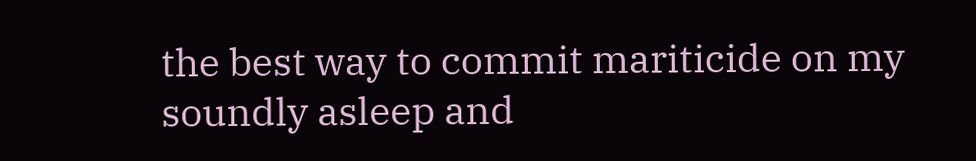the best way to commit mariticide on my soundly asleep and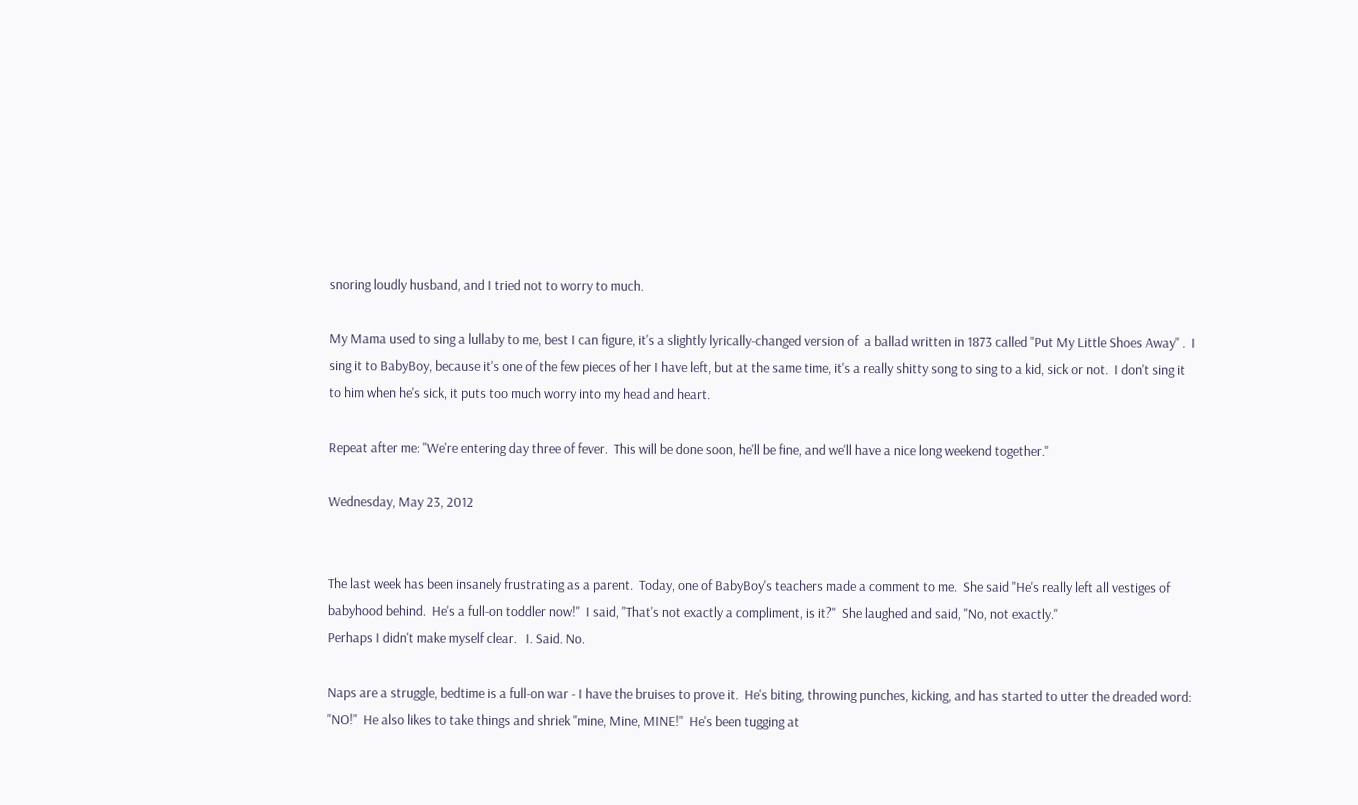snoring loudly husband, and I tried not to worry to much.

My Mama used to sing a lullaby to me, best I can figure, it's a slightly lyrically-changed version of  a ballad written in 1873 called "Put My Little Shoes Away" .  I sing it to BabyBoy, because it's one of the few pieces of her I have left, but at the same time, it's a really shitty song to sing to a kid, sick or not.  I don't sing it to him when he's sick, it puts too much worry into my head and heart.

Repeat after me: "We're entering day three of fever.  This will be done soon, he'll be fine, and we'll have a nice long weekend together."

Wednesday, May 23, 2012


The last week has been insanely frustrating as a parent.  Today, one of BabyBoy's teachers made a comment to me.  She said "He's really left all vestiges of babyhood behind.  He's a full-on toddler now!"  I said, "That's not exactly a compliment, is it?"  She laughed and said, "No, not exactly."
Perhaps I didn't make myself clear.   I. Said. No.

Naps are a struggle, bedtime is a full-on war - I have the bruises to prove it.  He's biting, throwing punches, kicking, and has started to utter the dreaded word: "NO!"  He also likes to take things and shriek "mine, Mine, MINE!"  He's been tugging at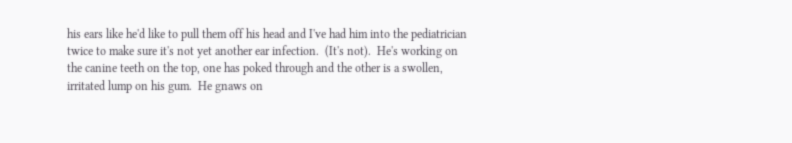his ears like he'd like to pull them off his head and I've had him into the pediatrician twice to make sure it's not yet another ear infection.  (It's not).  He's working on the canine teeth on the top, one has poked through and the other is a swollen, irritated lump on his gum.  He gnaws on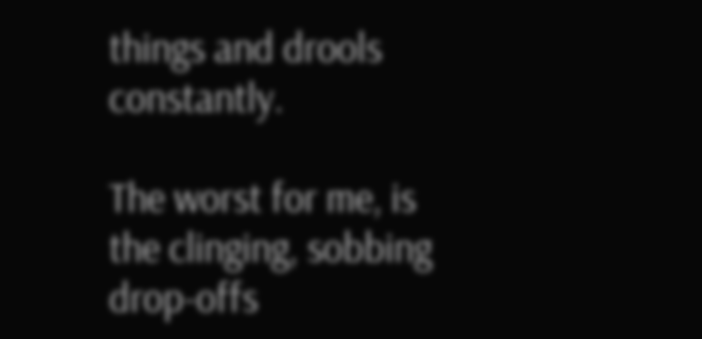things and drools constantly.

The worst for me, is the clinging, sobbing drop-offs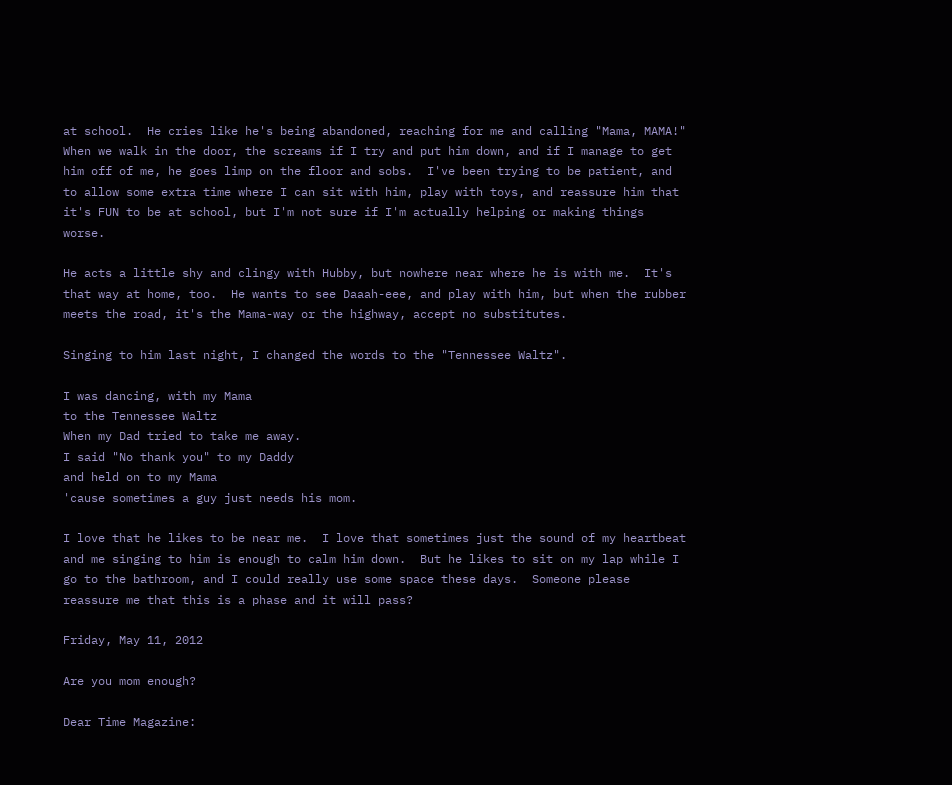at school.  He cries like he's being abandoned, reaching for me and calling "Mama, MAMA!"  When we walk in the door, the screams if I try and put him down, and if I manage to get him off of me, he goes limp on the floor and sobs.  I've been trying to be patient, and to allow some extra time where I can sit with him, play with toys, and reassure him that it's FUN to be at school, but I'm not sure if I'm actually helping or making things worse.

He acts a little shy and clingy with Hubby, but nowhere near where he is with me.  It's that way at home, too.  He wants to see Daaah-eee, and play with him, but when the rubber meets the road, it's the Mama-way or the highway, accept no substitutes.

Singing to him last night, I changed the words to the "Tennessee Waltz".

I was dancing, with my Mama
to the Tennessee Waltz
When my Dad tried to take me away.
I said "No thank you" to my Daddy
and held on to my Mama
'cause sometimes a guy just needs his mom.

I love that he likes to be near me.  I love that sometimes just the sound of my heartbeat and me singing to him is enough to calm him down.  But he likes to sit on my lap while I go to the bathroom, and I could really use some space these days.  Someone please reassure me that this is a phase and it will pass?

Friday, May 11, 2012

Are you mom enough?

Dear Time Magazine: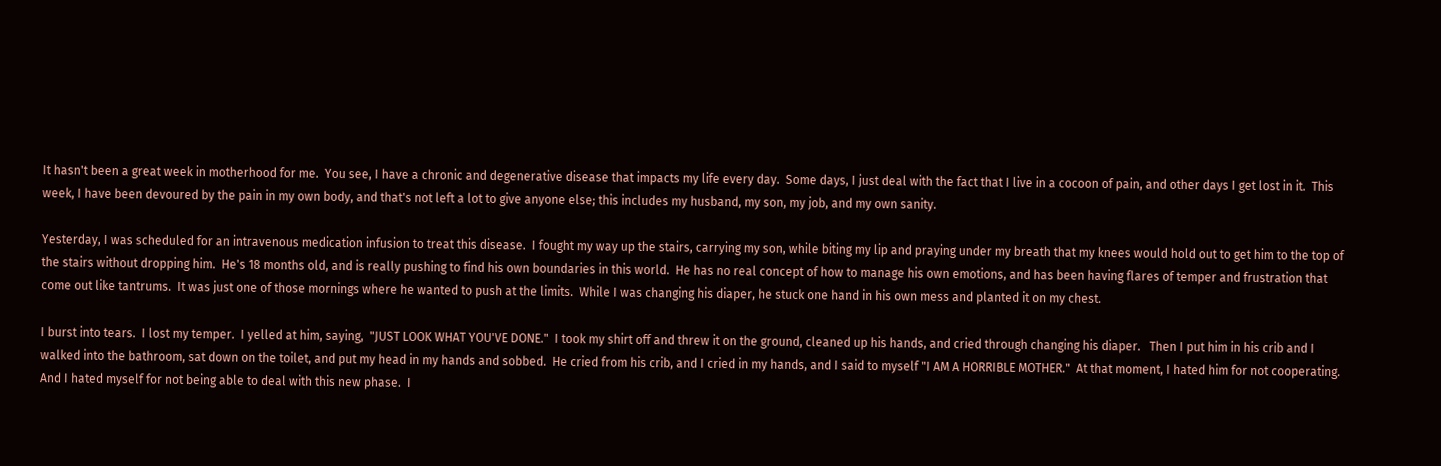It hasn't been a great week in motherhood for me.  You see, I have a chronic and degenerative disease that impacts my life every day.  Some days, I just deal with the fact that I live in a cocoon of pain, and other days I get lost in it.  This week, I have been devoured by the pain in my own body, and that's not left a lot to give anyone else; this includes my husband, my son, my job, and my own sanity.

Yesterday, I was scheduled for an intravenous medication infusion to treat this disease.  I fought my way up the stairs, carrying my son, while biting my lip and praying under my breath that my knees would hold out to get him to the top of the stairs without dropping him.  He's 18 months old, and is really pushing to find his own boundaries in this world.  He has no real concept of how to manage his own emotions, and has been having flares of temper and frustration that come out like tantrums.  It was just one of those mornings where he wanted to push at the limits.  While I was changing his diaper, he stuck one hand in his own mess and planted it on my chest.

I burst into tears.  I lost my temper.  I yelled at him, saying,  "JUST LOOK WHAT YOU'VE DONE."  I took my shirt off and threw it on the ground, cleaned up his hands, and cried through changing his diaper.   Then I put him in his crib and I walked into the bathroom, sat down on the toilet, and put my head in my hands and sobbed.  He cried from his crib, and I cried in my hands, and I said to myself "I AM A HORRIBLE MOTHER."  At that moment, I hated him for not cooperating.  And I hated myself for not being able to deal with this new phase.  I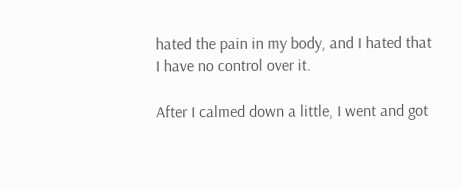hated the pain in my body, and I hated that I have no control over it.

After I calmed down a little, I went and got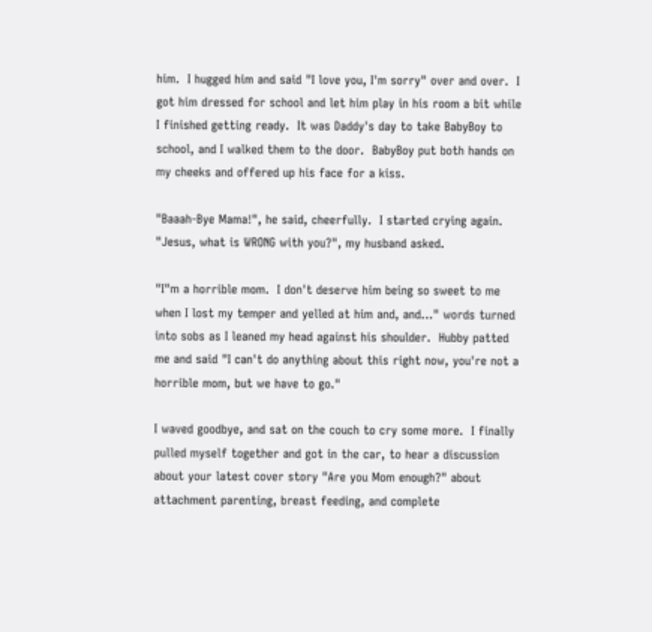him.  I hugged him and said "I love you, I'm sorry" over and over.  I got him dressed for school and let him play in his room a bit while I finished getting ready.  It was Daddy's day to take BabyBoy to school, and I walked them to the door.  BabyBoy put both hands on my cheeks and offered up his face for a kiss.

"Baaah-Bye Mama!", he said, cheerfully.  I started crying again.  "Jesus, what is WRONG with you?", my husband asked.

"I"m a horrible mom.  I don't deserve him being so sweet to me when I lost my temper and yelled at him and, and..." words turned into sobs as I leaned my head against his shoulder.  Hubby patted me and said "I can't do anything about this right now, you're not a horrible mom, but we have to go."

I waved goodbye, and sat on the couch to cry some more.  I finally pulled myself together and got in the car, to hear a discussion about your latest cover story "Are you Mom enough?" about attachment parenting, breast feeding, and complete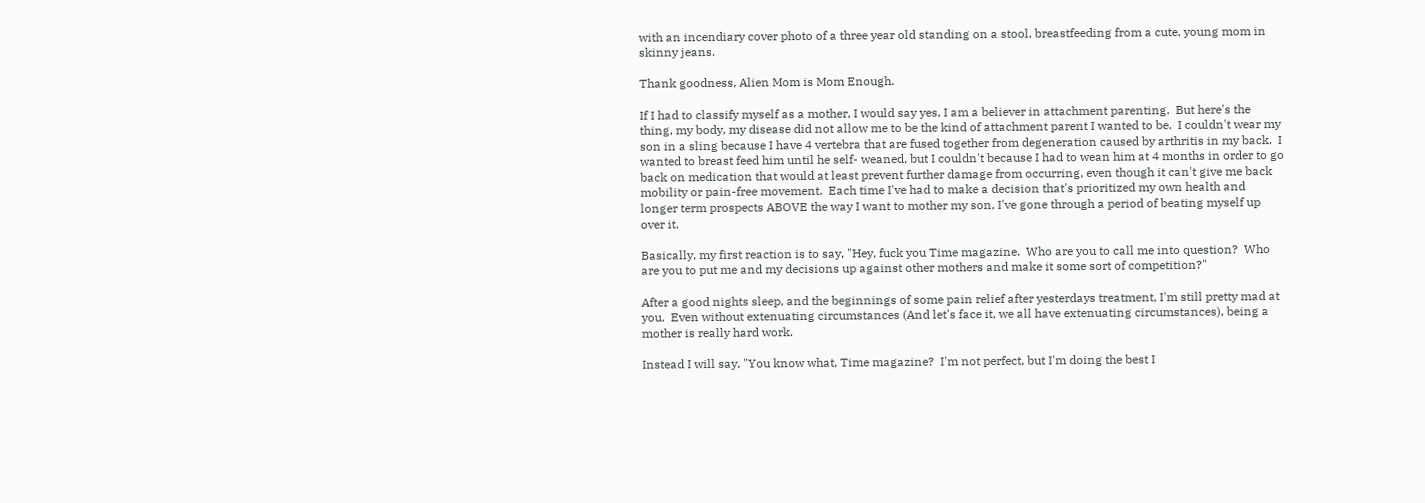with an incendiary cover photo of a three year old standing on a stool, breastfeeding from a cute, young mom in skinny jeans.

Thank goodness, Alien Mom is Mom Enough.

If I had to classify myself as a mother, I would say yes, I am a believer in attachment parenting.  But here's the thing, my body, my disease did not allow me to be the kind of attachment parent I wanted to be.  I couldn't wear my son in a sling because I have 4 vertebra that are fused together from degeneration caused by arthritis in my back.  I wanted to breast feed him until he self- weaned, but I couldn't because I had to wean him at 4 months in order to go back on medication that would at least prevent further damage from occurring, even though it can't give me back mobility or pain-free movement.  Each time I've had to make a decision that's prioritized my own health and longer term prospects ABOVE the way I want to mother my son, I've gone through a period of beating myself up over it.

Basically, my first reaction is to say, "Hey, fuck you Time magazine.  Who are you to call me into question?  Who are you to put me and my decisions up against other mothers and make it some sort of competition?"

After a good nights sleep, and the beginnings of some pain relief after yesterdays treatment, I'm still pretty mad at you.  Even without extenuating circumstances (And let's face it, we all have extenuating circumstances), being a mother is really hard work.

Instead I will say, "You know what, Time magazine?  I'm not perfect, but I'm doing the best I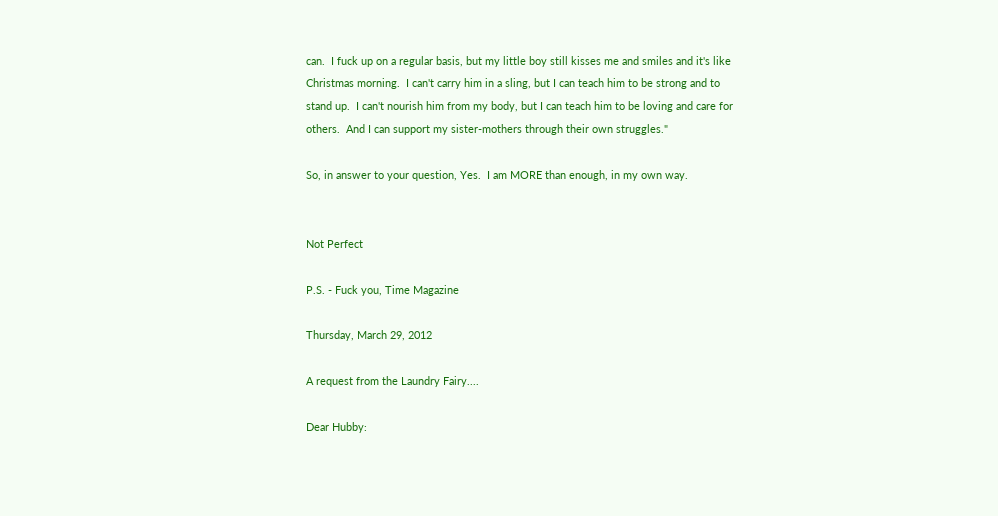can.  I fuck up on a regular basis, but my little boy still kisses me and smiles and it's like Christmas morning.  I can't carry him in a sling, but I can teach him to be strong and to stand up.  I can't nourish him from my body, but I can teach him to be loving and care for others.  And I can support my sister-mothers through their own struggles."

So, in answer to your question, Yes.  I am MORE than enough, in my own way.


Not Perfect

P.S. - Fuck you, Time Magazine

Thursday, March 29, 2012

A request from the Laundry Fairy....

Dear Hubby: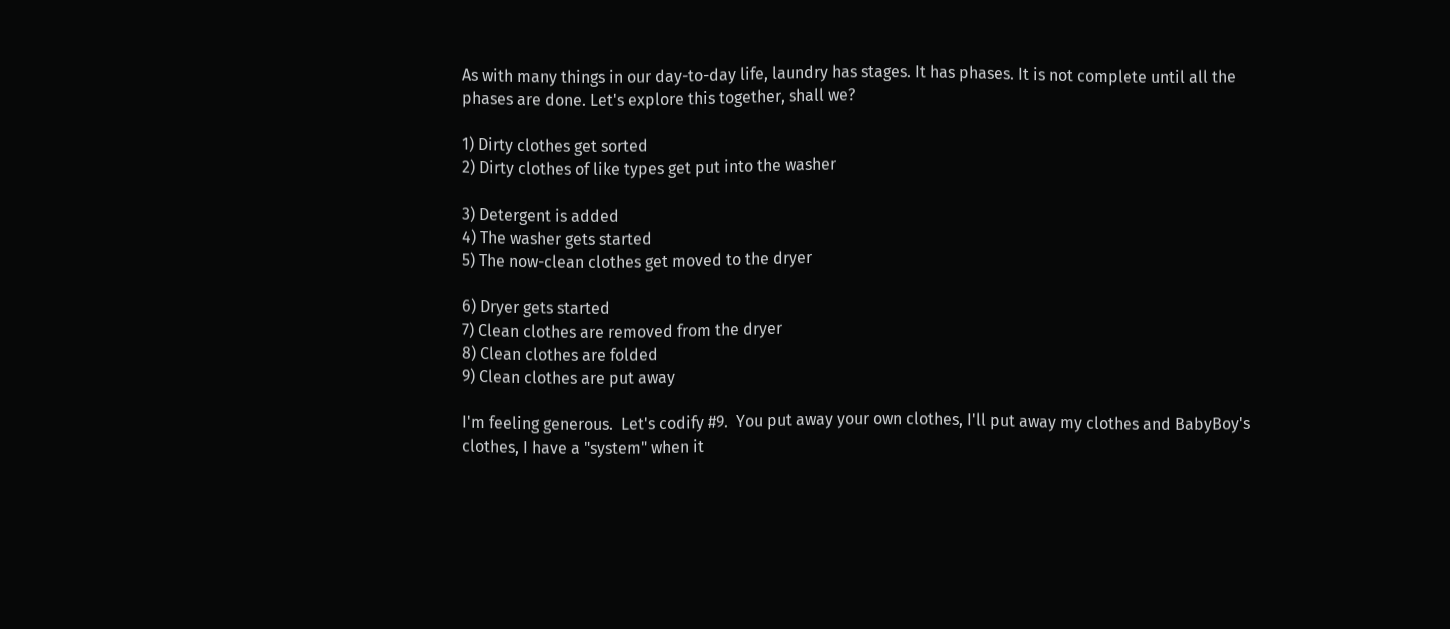As with many things in our day-to-day life, laundry has stages. It has phases. It is not complete until all the phases are done. Let's explore this together, shall we?

1) Dirty clothes get sorted
2) Dirty clothes of like types get put into the washer

3) Detergent is added
4) The washer gets started
5) The now-clean clothes get moved to the dryer

6) Dryer gets started
7) Clean clothes are removed from the dryer
8) Clean clothes are folded
9) Clean clothes are put away

I'm feeling generous.  Let's codify #9.  You put away your own clothes, I'll put away my clothes and BabyBoy's clothes, I have a "system" when it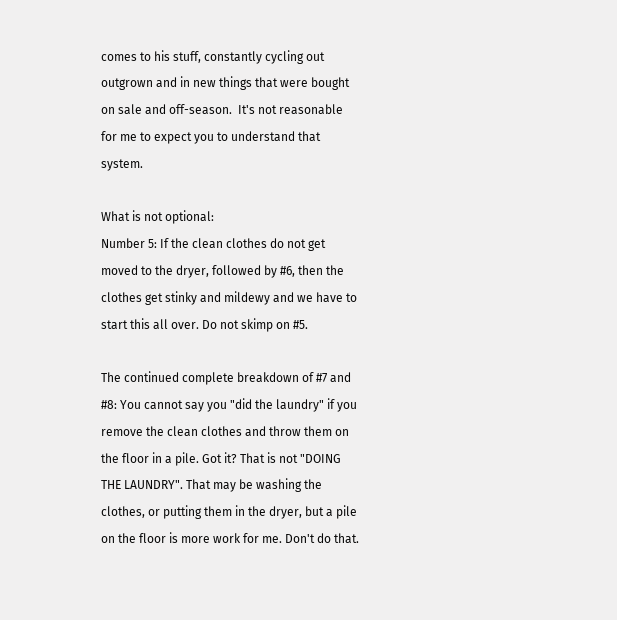comes to his stuff, constantly cycling out outgrown and in new things that were bought on sale and off-season.  It's not reasonable for me to expect you to understand that system.

What is not optional:
Number 5: If the clean clothes do not get moved to the dryer, followed by #6, then the clothes get stinky and mildewy and we have to start this all over. Do not skimp on #5.

The continued complete breakdown of #7 and #8: You cannot say you "did the laundry" if you remove the clean clothes and throw them on the floor in a pile. Got it? That is not "DOING THE LAUNDRY". That may be washing the clothes, or putting them in the dryer, but a pile on the floor is more work for me. Don't do that.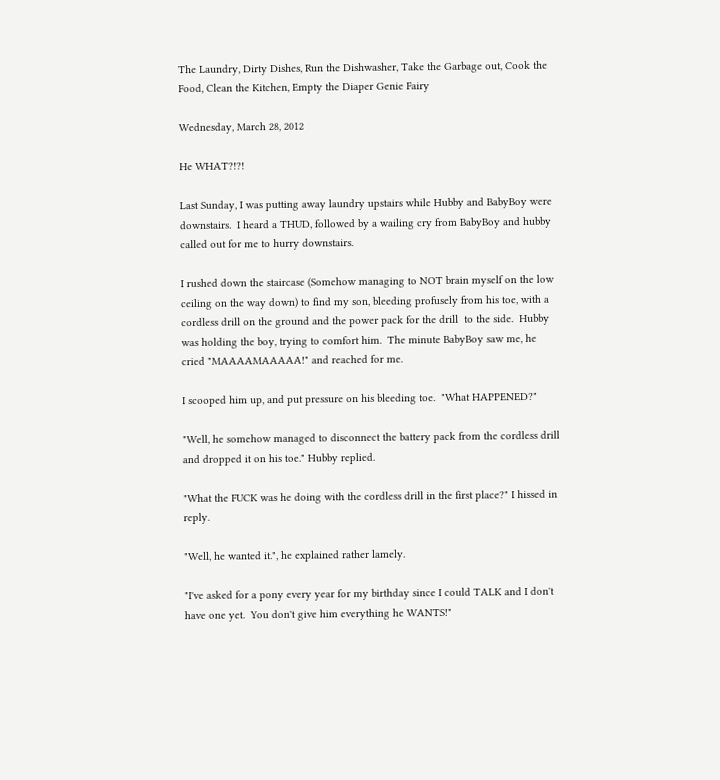The Laundry, Dirty Dishes, Run the Dishwasher, Take the Garbage out, Cook the Food, Clean the Kitchen, Empty the Diaper Genie Fairy

Wednesday, March 28, 2012

He WHAT?!?!

Last Sunday, I was putting away laundry upstairs while Hubby and BabyBoy were downstairs.  I heard a THUD, followed by a wailing cry from BabyBoy and hubby called out for me to hurry downstairs.

I rushed down the staircase (Somehow managing to NOT brain myself on the low ceiling on the way down) to find my son, bleeding profusely from his toe, with a cordless drill on the ground and the power pack for the drill  to the side.  Hubby was holding the boy, trying to comfort him.  The minute BabyBoy saw me, he cried "MAAAAMAAAAA!" and reached for me.

I scooped him up, and put pressure on his bleeding toe.  "What HAPPENED?"

"Well, he somehow managed to disconnect the battery pack from the cordless drill and dropped it on his toe." Hubby replied.

"What the FUCK was he doing with the cordless drill in the first place?" I hissed in reply.

"Well, he wanted it.", he explained rather lamely.

"I've asked for a pony every year for my birthday since I could TALK and I don't have one yet.  You don't give him everything he WANTS!"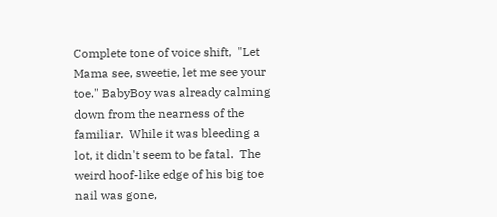Complete tone of voice shift,  "Let Mama see, sweetie, let me see your toe." BabyBoy was already calming down from the nearness of the familiar.  While it was bleeding a lot, it didn't seem to be fatal.  The weird hoof-like edge of his big toe nail was gone,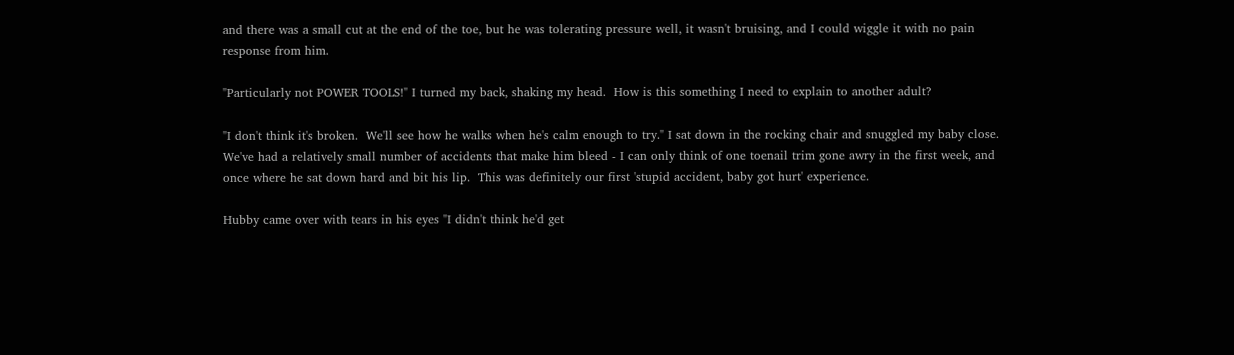and there was a small cut at the end of the toe, but he was tolerating pressure well, it wasn't bruising, and I could wiggle it with no pain response from him.

"Particularly not POWER TOOLS!" I turned my back, shaking my head.  How is this something I need to explain to another adult?

"I don't think it's broken.  We'll see how he walks when he's calm enough to try." I sat down in the rocking chair and snuggled my baby close.  We've had a relatively small number of accidents that make him bleed - I can only think of one toenail trim gone awry in the first week, and once where he sat down hard and bit his lip.  This was definitely our first 'stupid accident, baby got hurt' experience.

Hubby came over with tears in his eyes "I didn't think he'd get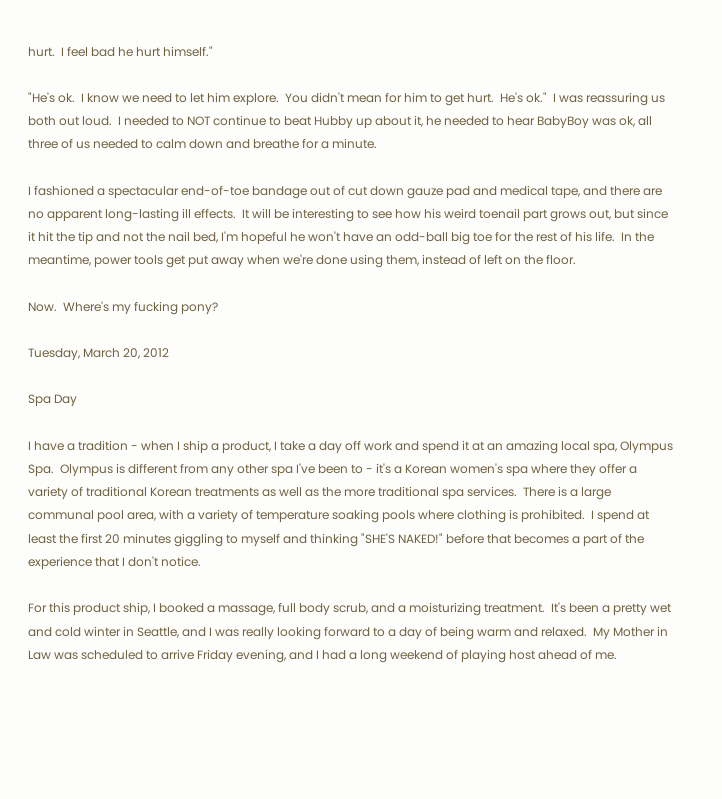hurt.  I feel bad he hurt himself."

"He's ok.  I know we need to let him explore.  You didn't mean for him to get hurt.  He's ok."  I was reassuring us both out loud.  I needed to NOT continue to beat Hubby up about it, he needed to hear BabyBoy was ok, all three of us needed to calm down and breathe for a minute.

I fashioned a spectacular end-of-toe bandage out of cut down gauze pad and medical tape, and there are no apparent long-lasting ill effects.  It will be interesting to see how his weird toenail part grows out, but since it hit the tip and not the nail bed, I'm hopeful he won't have an odd-ball big toe for the rest of his life.  In the meantime, power tools get put away when we're done using them, instead of left on the floor.

Now.  Where's my fucking pony?

Tuesday, March 20, 2012

Spa Day

I have a tradition - when I ship a product, I take a day off work and spend it at an amazing local spa, Olympus Spa.  Olympus is different from any other spa I've been to - it's a Korean women's spa where they offer a variety of traditional Korean treatments as well as the more traditional spa services.  There is a large communal pool area, with a variety of temperature soaking pools where clothing is prohibited.  I spend at least the first 20 minutes giggling to myself and thinking "SHE'S NAKED!" before that becomes a part of the experience that I don't notice.

For this product ship, I booked a massage, full body scrub, and a moisturizing treatment.  It's been a pretty wet and cold winter in Seattle, and I was really looking forward to a day of being warm and relaxed.  My Mother in Law was scheduled to arrive Friday evening, and I had a long weekend of playing host ahead of me.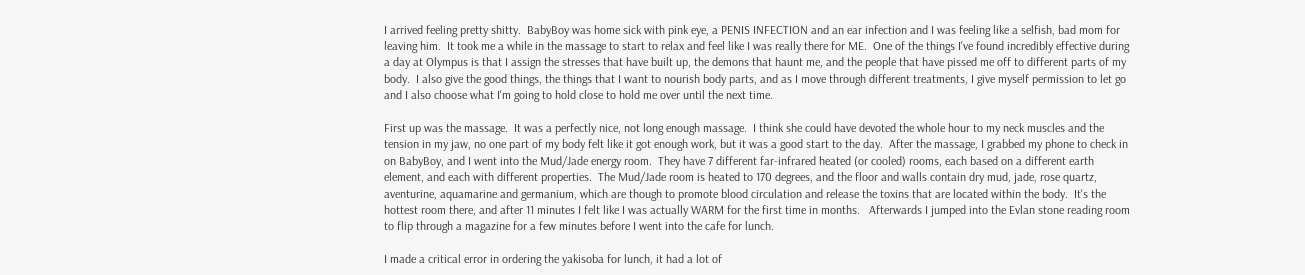I arrived feeling pretty shitty.  BabyBoy was home sick with pink eye, a PENIS INFECTION and an ear infection and I was feeling like a selfish, bad mom for leaving him.  It took me a while in the massage to start to relax and feel like I was really there for ME.  One of the things I've found incredibly effective during a day at Olympus is that I assign the stresses that have built up, the demons that haunt me, and the people that have pissed me off to different parts of my body.  I also give the good things, the things that I want to nourish body parts, and as I move through different treatments, I give myself permission to let go and I also choose what I'm going to hold close to hold me over until the next time.

First up was the massage.  It was a perfectly nice, not long enough massage.  I think she could have devoted the whole hour to my neck muscles and the tension in my jaw, no one part of my body felt like it got enough work, but it was a good start to the day.  After the massage, I grabbed my phone to check in on BabyBoy, and I went into the Mud/Jade energy room.  They have 7 different far-infrared heated (or cooled) rooms, each based on a different earth element, and each with different properties.  The Mud/Jade room is heated to 170 degrees, and the floor and walls contain dry mud, jade, rose quartz, aventurine, aquamarine and germanium, which are though to promote blood circulation and release the toxins that are located within the body.  It's the hottest room there, and after 11 minutes I felt like I was actually WARM for the first time in months.   Afterwards I jumped into the Evlan stone reading room to flip through a magazine for a few minutes before I went into the cafe for lunch.

I made a critical error in ordering the yakisoba for lunch, it had a lot of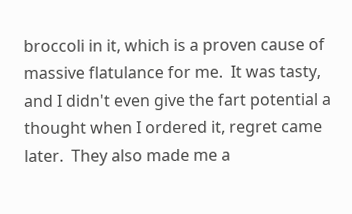broccoli in it, which is a proven cause of massive flatulance for me.  It was tasty, and I didn't even give the fart potential a thought when I ordered it, regret came later.  They also made me a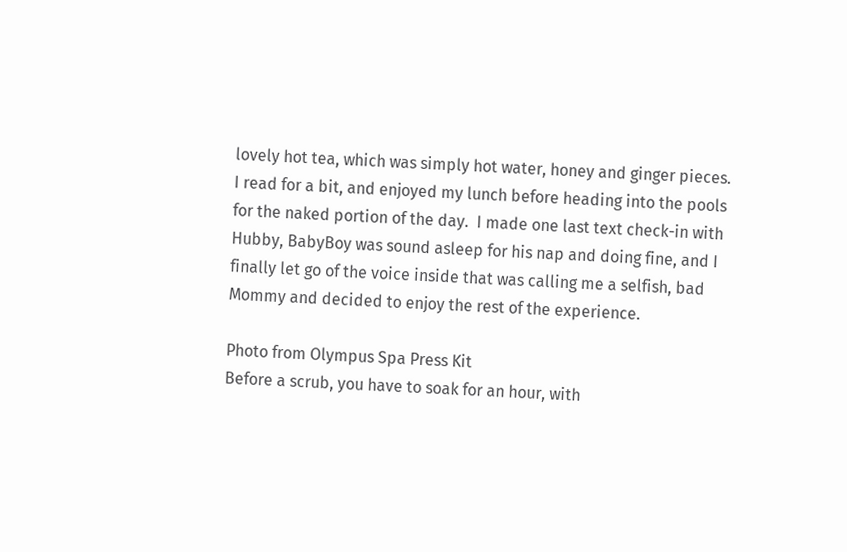lovely hot tea, which was simply hot water, honey and ginger pieces.  I read for a bit, and enjoyed my lunch before heading into the pools for the naked portion of the day.  I made one last text check-in with Hubby, BabyBoy was sound asleep for his nap and doing fine, and I finally let go of the voice inside that was calling me a selfish, bad Mommy and decided to enjoy the rest of the experience.

Photo from Olympus Spa Press Kit
Before a scrub, you have to soak for an hour, with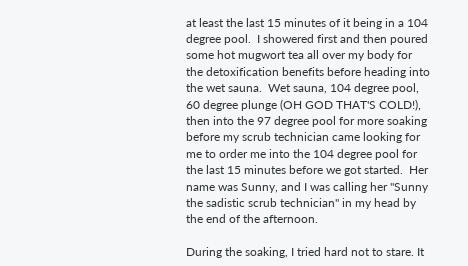at least the last 15 minutes of it being in a 104 degree pool.  I showered first and then poured some hot mugwort tea all over my body for the detoxification benefits before heading into the wet sauna.  Wet sauna, 104 degree pool, 60 degree plunge (OH GOD THAT'S COLD!), then into the 97 degree pool for more soaking before my scrub technician came looking for me to order me into the 104 degree pool for the last 15 minutes before we got started.  Her name was Sunny, and I was calling her "Sunny the sadistic scrub technician" in my head by the end of the afternoon.

During the soaking, I tried hard not to stare. It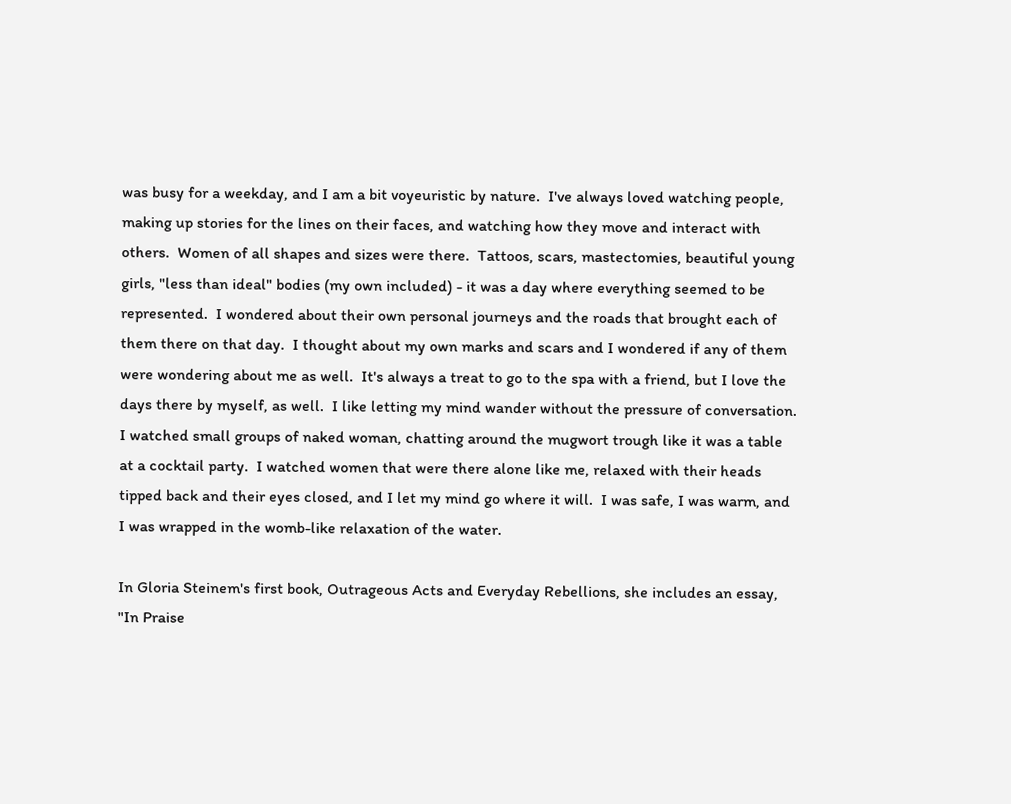was busy for a weekday, and I am a bit voyeuristic by nature.  I've always loved watching people, making up stories for the lines on their faces, and watching how they move and interact with others.  Women of all shapes and sizes were there.  Tattoos, scars, mastectomies, beautiful young girls, "less than ideal" bodies (my own included) - it was a day where everything seemed to be represented.  I wondered about their own personal journeys and the roads that brought each of them there on that day.  I thought about my own marks and scars and I wondered if any of them were wondering about me as well.  It's always a treat to go to the spa with a friend, but I love the days there by myself, as well.  I like letting my mind wander without the pressure of conversation.  I watched small groups of naked woman, chatting around the mugwort trough like it was a table at a cocktail party.  I watched women that were there alone like me, relaxed with their heads tipped back and their eyes closed, and I let my mind go where it will.  I was safe, I was warm, and I was wrapped in the womb-like relaxation of the water.

In Gloria Steinem's first book, Outrageous Acts and Everyday Rebellions, she includes an essay, "In Praise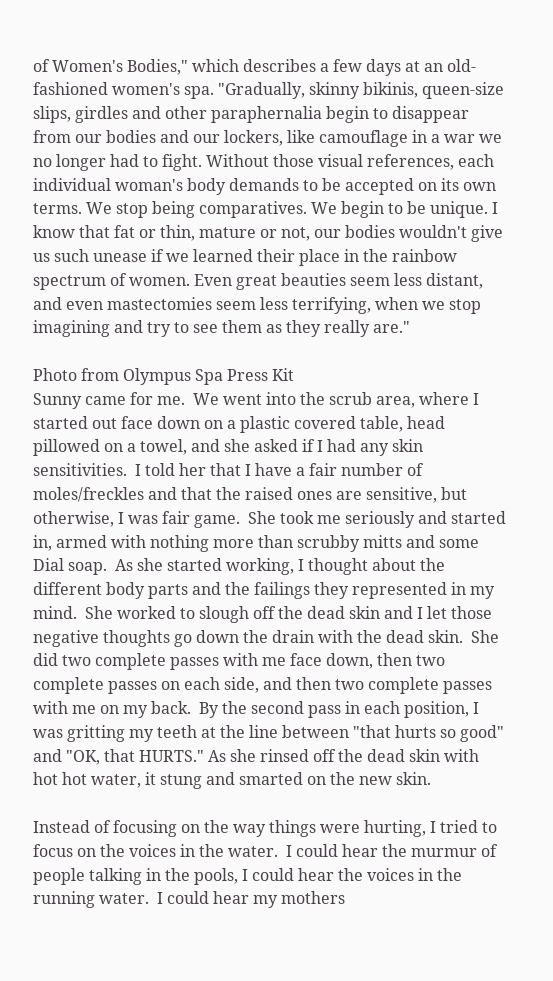of Women's Bodies," which describes a few days at an old-fashioned women's spa. "Gradually, skinny bikinis, queen-size slips, girdles and other paraphernalia begin to disappear from our bodies and our lockers, like camouflage in a war we no longer had to fight. Without those visual references, each individual woman's body demands to be accepted on its own terms. We stop being comparatives. We begin to be unique. I know that fat or thin, mature or not, our bodies wouldn't give us such unease if we learned their place in the rainbow spectrum of women. Even great beauties seem less distant, and even mastectomies seem less terrifying, when we stop imagining and try to see them as they really are."

Photo from Olympus Spa Press Kit
Sunny came for me.  We went into the scrub area, where I started out face down on a plastic covered table, head pillowed on a towel, and she asked if I had any skin sensitivities.  I told her that I have a fair number of moles/freckles and that the raised ones are sensitive, but otherwise, I was fair game.  She took me seriously and started in, armed with nothing more than scrubby mitts and some Dial soap.  As she started working, I thought about the different body parts and the failings they represented in my mind.  She worked to slough off the dead skin and I let those negative thoughts go down the drain with the dead skin.  She did two complete passes with me face down, then two complete passes on each side, and then two complete passes with me on my back.  By the second pass in each position, I was gritting my teeth at the line between "that hurts so good" and "OK, that HURTS." As she rinsed off the dead skin with hot hot water, it stung and smarted on the new skin.

Instead of focusing on the way things were hurting, I tried to focus on the voices in the water.  I could hear the murmur of people talking in the pools, I could hear the voices in the running water.  I could hear my mothers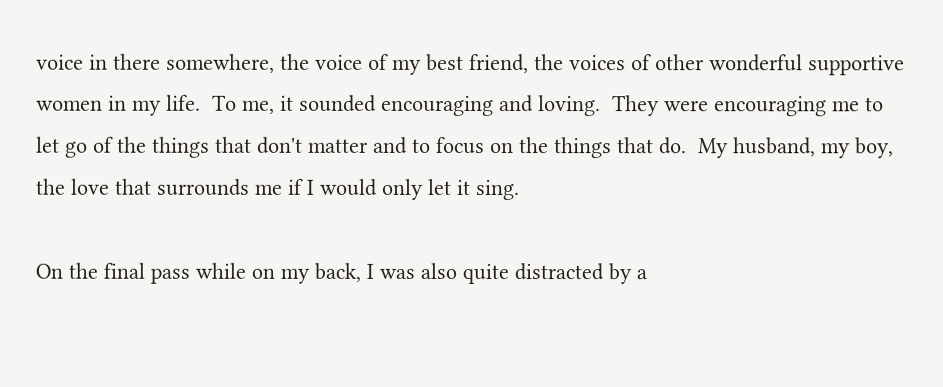voice in there somewhere, the voice of my best friend, the voices of other wonderful supportive women in my life.  To me, it sounded encouraging and loving.  They were encouraging me to let go of the things that don't matter and to focus on the things that do.  My husband, my boy, the love that surrounds me if I would only let it sing.

On the final pass while on my back, I was also quite distracted by a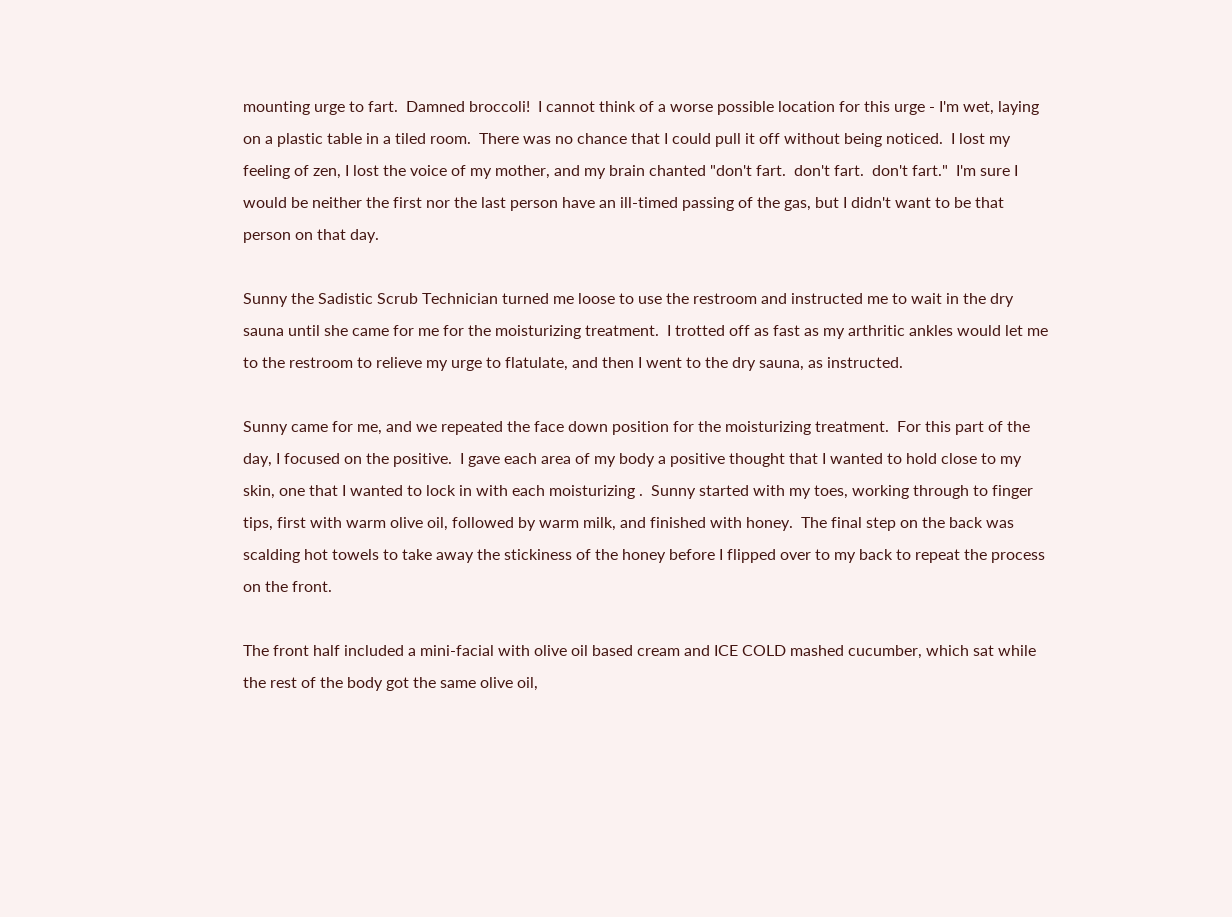mounting urge to fart.  Damned broccoli!  I cannot think of a worse possible location for this urge - I'm wet, laying on a plastic table in a tiled room.  There was no chance that I could pull it off without being noticed.  I lost my feeling of zen, I lost the voice of my mother, and my brain chanted "don't fart.  don't fart.  don't fart."  I'm sure I would be neither the first nor the last person have an ill-timed passing of the gas, but I didn't want to be that person on that day.

Sunny the Sadistic Scrub Technician turned me loose to use the restroom and instructed me to wait in the dry sauna until she came for me for the moisturizing treatment.  I trotted off as fast as my arthritic ankles would let me to the restroom to relieve my urge to flatulate, and then I went to the dry sauna, as instructed.

Sunny came for me, and we repeated the face down position for the moisturizing treatment.  For this part of the day, I focused on the positive.  I gave each area of my body a positive thought that I wanted to hold close to my skin, one that I wanted to lock in with each moisturizing .  Sunny started with my toes, working through to finger tips, first with warm olive oil, followed by warm milk, and finished with honey.  The final step on the back was scalding hot towels to take away the stickiness of the honey before I flipped over to my back to repeat the process on the front.

The front half included a mini-facial with olive oil based cream and ICE COLD mashed cucumber, which sat while the rest of the body got the same olive oil,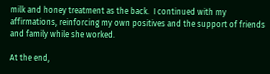milk and honey treatment as the back.  I continued with my affirmations, reinforcing my own positives and the support of friends and family while she worked.

At the end,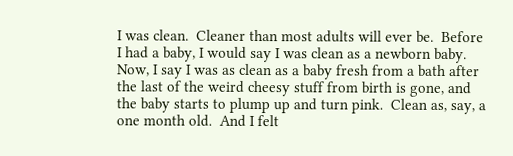I was clean.  Cleaner than most adults will ever be.  Before I had a baby, I would say I was clean as a newborn baby.  Now, I say I was as clean as a baby fresh from a bath after the last of the weird cheesy stuff from birth is gone, and the baby starts to plump up and turn pink.  Clean as, say, a one month old.  And I felt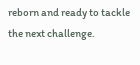reborn and ready to tackle the next challenge.